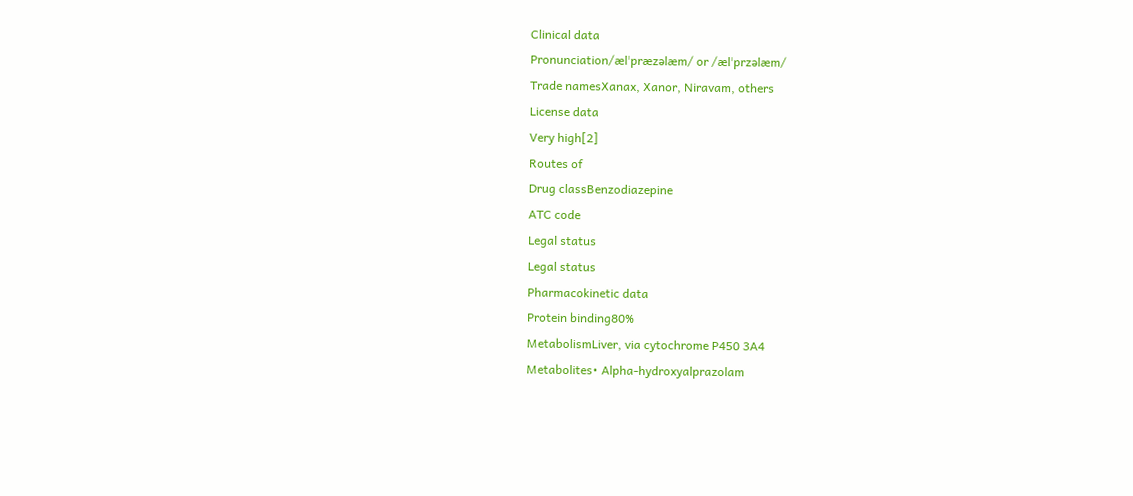Clinical data
Pronunciation/ælˈpræzəlæm/ or /ælˈprzəlæm/
Trade namesXanax, Xanor, Niravam, others
License data
Very high[2]
Routes of
Drug classBenzodiazepine
ATC code
Legal status
Legal status
Pharmacokinetic data
Protein binding80%
MetabolismLiver, via cytochrome P450 3A4
Metabolites• Alpha-hydroxyalprazolam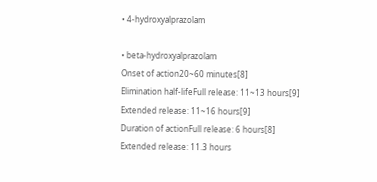• 4-hydroxyalprazolam

• beta-hydroxyalprazolam
Onset of action20~60 minutes[8]
Elimination half-lifeFull release: 11~13 hours[9]
Extended release: 11~16 hours[9]
Duration of actionFull release: 6 hours[8]
Extended release: 11.3 hours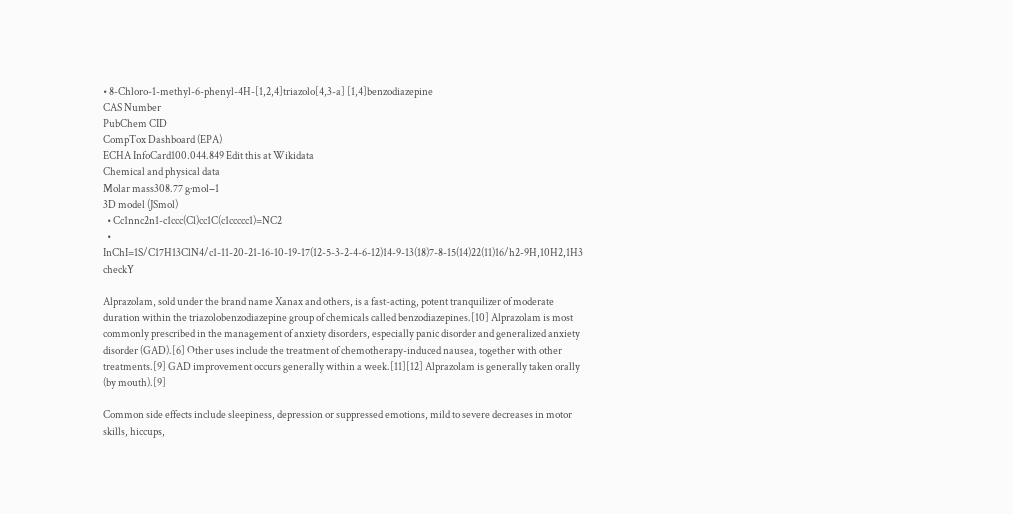• 8-Chloro-1-methyl-6-phenyl-4H-[1,2,4]triazolo[4,3-a] [1,4]benzodiazepine
CAS Number
PubChem CID
CompTox Dashboard (EPA)
ECHA InfoCard100.044.849 Edit this at Wikidata
Chemical and physical data
Molar mass308.77 g·mol−1
3D model (JSmol)
  • Cc1nnc2n1-c1ccc(Cl)cc1C(c1ccccc1)=NC2
  • InChI=1S/C17H13ClN4/c1-11-20-21-16-10-19-17(12-5-3-2-4-6-12)14-9-13(18)7-8-15(14)22(11)16/h2-9H,10H2,1H3 checkY

Alprazolam, sold under the brand name Xanax and others, is a fast-acting, potent tranquilizer of moderate duration within the triazolobenzodiazepine group of chemicals called benzodiazepines.[10] Alprazolam is most commonly prescribed in the management of anxiety disorders, especially panic disorder and generalized anxiety disorder (GAD).[6] Other uses include the treatment of chemotherapy-induced nausea, together with other treatments.[9] GAD improvement occurs generally within a week.[11][12] Alprazolam is generally taken orally (by mouth).[9]

Common side effects include sleepiness, depression or suppressed emotions, mild to severe decreases in motor skills, hiccups,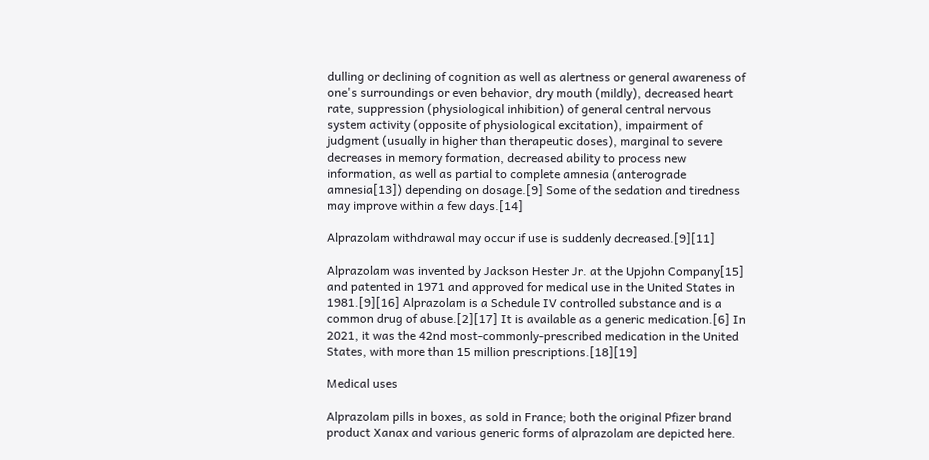dulling or declining of cognition as well as alertness or general awareness of one's surroundings or even behavior, dry mouth (mildly), decreased heart rate, suppression (physiological inhibition) of general central nervous system activity (opposite of physiological excitation), impairment of judgment (usually in higher than therapeutic doses), marginal to severe decreases in memory formation, decreased ability to process new information, as well as partial to complete amnesia (anterograde amnesia[13]) depending on dosage.[9] Some of the sedation and tiredness may improve within a few days.[14]

Alprazolam withdrawal may occur if use is suddenly decreased.[9][11]

Alprazolam was invented by Jackson Hester Jr. at the Upjohn Company[15] and patented in 1971 and approved for medical use in the United States in 1981.[9][16] Alprazolam is a Schedule IV controlled substance and is a common drug of abuse.[2][17] It is available as a generic medication.[6] In 2021, it was the 42nd most-commonly-prescribed medication in the United States, with more than 15 million prescriptions.[18][19]

Medical uses

Alprazolam pills in boxes, as sold in France; both the original Pfizer brand product Xanax and various generic forms of alprazolam are depicted here.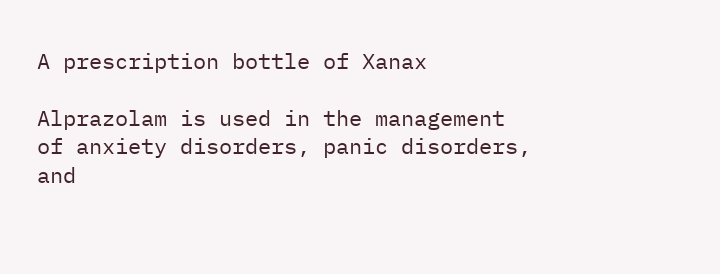A prescription bottle of Xanax

Alprazolam is used in the management of anxiety disorders, panic disorders, and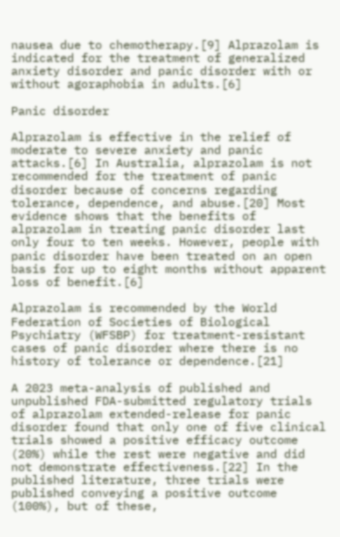nausea due to chemotherapy.[9] Alprazolam is indicated for the treatment of generalized anxiety disorder and panic disorder with or without agoraphobia in adults.[6]

Panic disorder

Alprazolam is effective in the relief of moderate to severe anxiety and panic attacks.[6] In Australia, alprazolam is not recommended for the treatment of panic disorder because of concerns regarding tolerance, dependence, and abuse.[20] Most evidence shows that the benefits of alprazolam in treating panic disorder last only four to ten weeks. However, people with panic disorder have been treated on an open basis for up to eight months without apparent loss of benefit.[6]

Alprazolam is recommended by the World Federation of Societies of Biological Psychiatry (WFSBP) for treatment-resistant cases of panic disorder where there is no history of tolerance or dependence.[21]

A 2023 meta-analysis of published and unpublished FDA-submitted regulatory trials of alprazolam extended-release for panic disorder found that only one of five clinical trials showed a positive efficacy outcome (20%) while the rest were negative and did not demonstrate effectiveness.[22] In the published literature, three trials were published conveying a positive outcome (100%), but of these,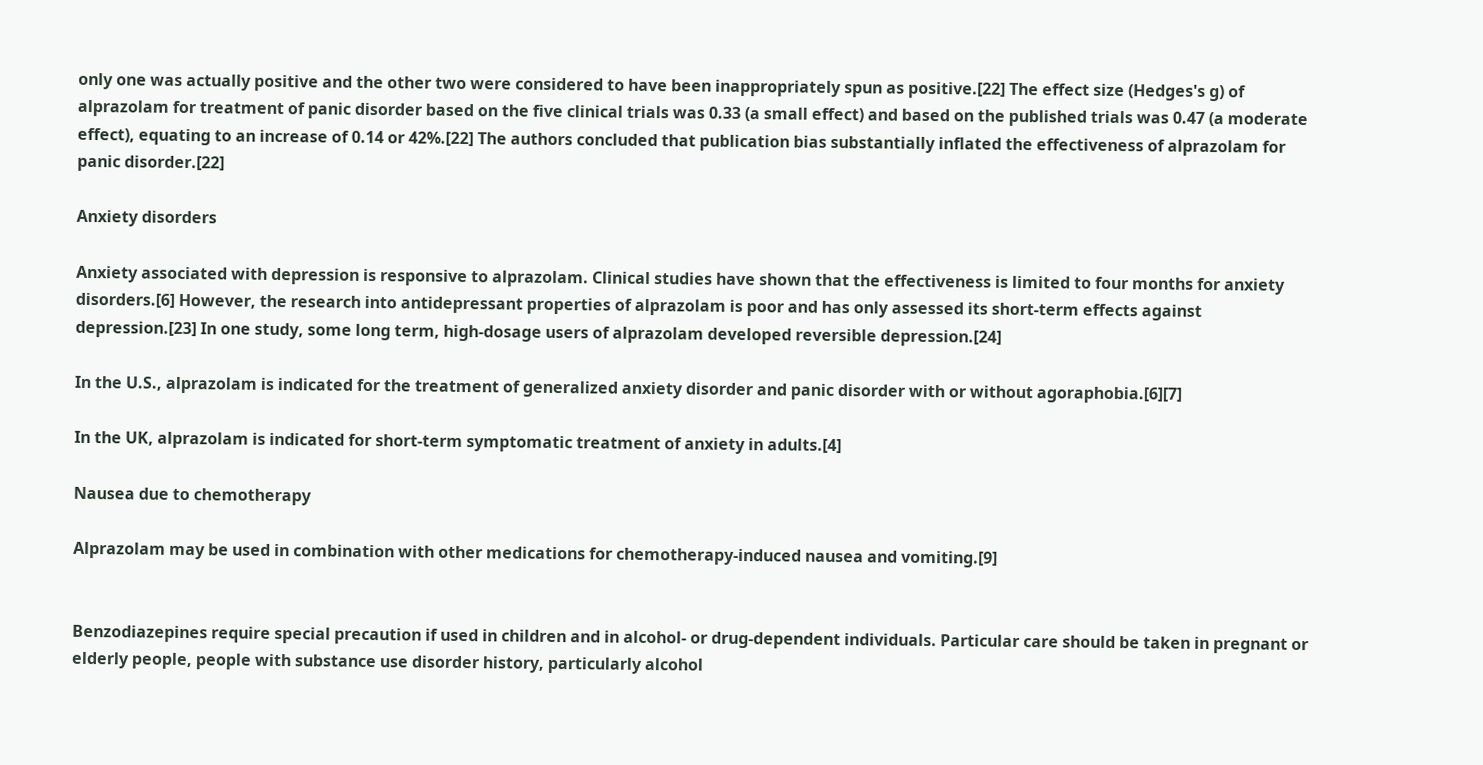only one was actually positive and the other two were considered to have been inappropriately spun as positive.[22] The effect size (Hedges's g) of alprazolam for treatment of panic disorder based on the five clinical trials was 0.33 (a small effect) and based on the published trials was 0.47 (a moderate effect), equating to an increase of 0.14 or 42%.[22] The authors concluded that publication bias substantially inflated the effectiveness of alprazolam for panic disorder.[22]

Anxiety disorders

Anxiety associated with depression is responsive to alprazolam. Clinical studies have shown that the effectiveness is limited to four months for anxiety disorders.[6] However, the research into antidepressant properties of alprazolam is poor and has only assessed its short-term effects against depression.[23] In one study, some long term, high-dosage users of alprazolam developed reversible depression.[24]

In the U.S., alprazolam is indicated for the treatment of generalized anxiety disorder and panic disorder with or without agoraphobia.[6][7]

In the UK, alprazolam is indicated for short-term symptomatic treatment of anxiety in adults.[4]

Nausea due to chemotherapy

Alprazolam may be used in combination with other medications for chemotherapy-induced nausea and vomiting.[9]


Benzodiazepines require special precaution if used in children and in alcohol- or drug-dependent individuals. Particular care should be taken in pregnant or elderly people, people with substance use disorder history, particularly alcohol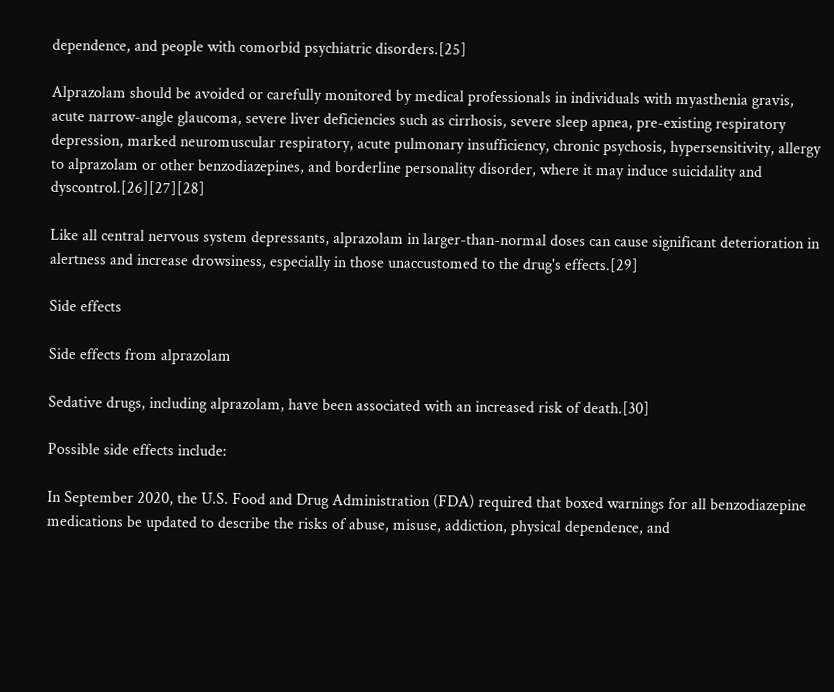dependence, and people with comorbid psychiatric disorders.[25]

Alprazolam should be avoided or carefully monitored by medical professionals in individuals with myasthenia gravis, acute narrow-angle glaucoma, severe liver deficiencies such as cirrhosis, severe sleep apnea, pre-existing respiratory depression, marked neuromuscular respiratory, acute pulmonary insufficiency, chronic psychosis, hypersensitivity, allergy to alprazolam or other benzodiazepines, and borderline personality disorder, where it may induce suicidality and dyscontrol.[26][27][28]

Like all central nervous system depressants, alprazolam in larger-than-normal doses can cause significant deterioration in alertness and increase drowsiness, especially in those unaccustomed to the drug's effects.[29]

Side effects

Side effects from alprazolam

Sedative drugs, including alprazolam, have been associated with an increased risk of death.[30]

Possible side effects include:

In September 2020, the U.S. Food and Drug Administration (FDA) required that boxed warnings for all benzodiazepine medications be updated to describe the risks of abuse, misuse, addiction, physical dependence, and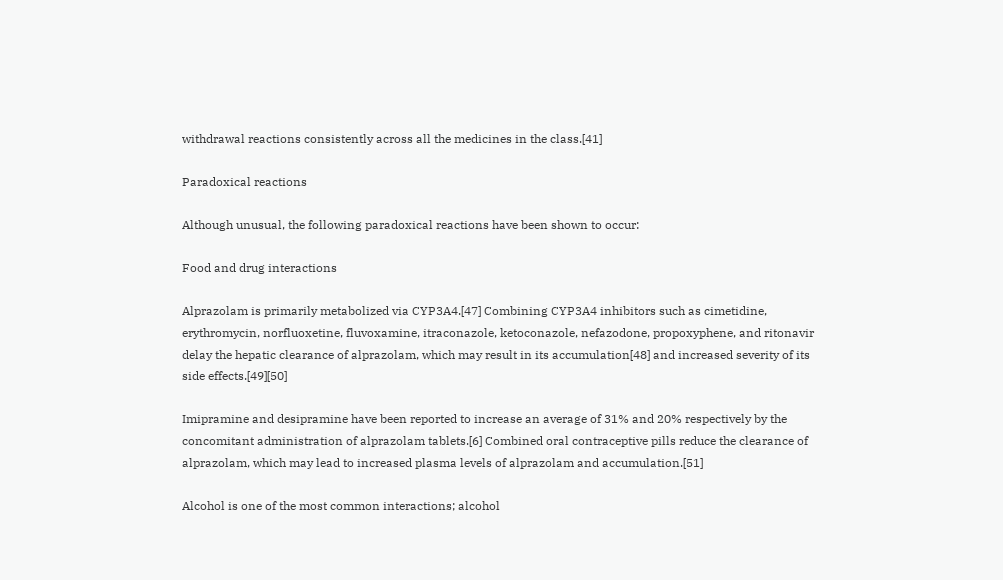withdrawal reactions consistently across all the medicines in the class.[41]

Paradoxical reactions

Although unusual, the following paradoxical reactions have been shown to occur:

Food and drug interactions

Alprazolam is primarily metabolized via CYP3A4.[47] Combining CYP3A4 inhibitors such as cimetidine, erythromycin, norfluoxetine, fluvoxamine, itraconazole, ketoconazole, nefazodone, propoxyphene, and ritonavir delay the hepatic clearance of alprazolam, which may result in its accumulation[48] and increased severity of its side effects.[49][50]

Imipramine and desipramine have been reported to increase an average of 31% and 20% respectively by the concomitant administration of alprazolam tablets.[6] Combined oral contraceptive pills reduce the clearance of alprazolam, which may lead to increased plasma levels of alprazolam and accumulation.[51]

Alcohol is one of the most common interactions; alcohol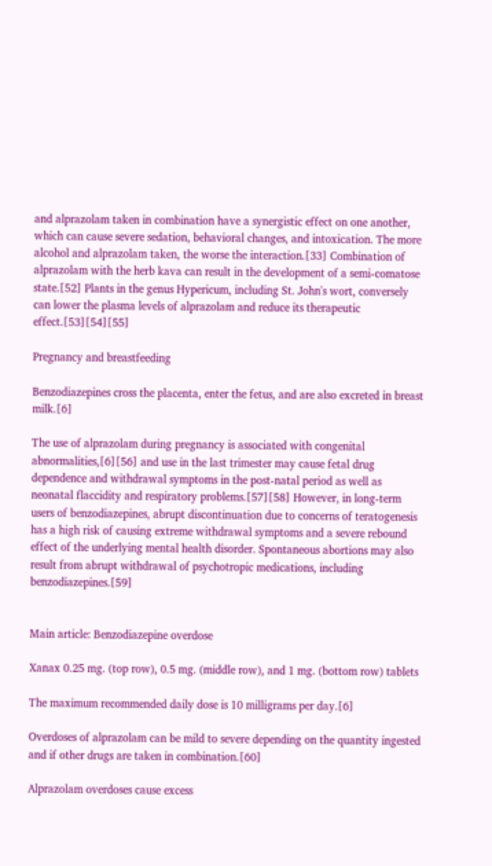and alprazolam taken in combination have a synergistic effect on one another, which can cause severe sedation, behavioral changes, and intoxication. The more alcohol and alprazolam taken, the worse the interaction.[33] Combination of alprazolam with the herb kava can result in the development of a semi-comatose state.[52] Plants in the genus Hypericum, including St. John's wort, conversely can lower the plasma levels of alprazolam and reduce its therapeutic effect.[53][54][55]

Pregnancy and breastfeeding

Benzodiazepines cross the placenta, enter the fetus, and are also excreted in breast milk.[6]

The use of alprazolam during pregnancy is associated with congenital abnormalities,[6][56] and use in the last trimester may cause fetal drug dependence and withdrawal symptoms in the post-natal period as well as neonatal flaccidity and respiratory problems.[57][58] However, in long-term users of benzodiazepines, abrupt discontinuation due to concerns of teratogenesis has a high risk of causing extreme withdrawal symptoms and a severe rebound effect of the underlying mental health disorder. Spontaneous abortions may also result from abrupt withdrawal of psychotropic medications, including benzodiazepines.[59]


Main article: Benzodiazepine overdose

Xanax 0.25 mg. (top row), 0.5 mg. (middle row), and 1 mg. (bottom row) tablets

The maximum recommended daily dose is 10 milligrams per day.[6]

Overdoses of alprazolam can be mild to severe depending on the quantity ingested and if other drugs are taken in combination.[60]

Alprazolam overdoses cause excess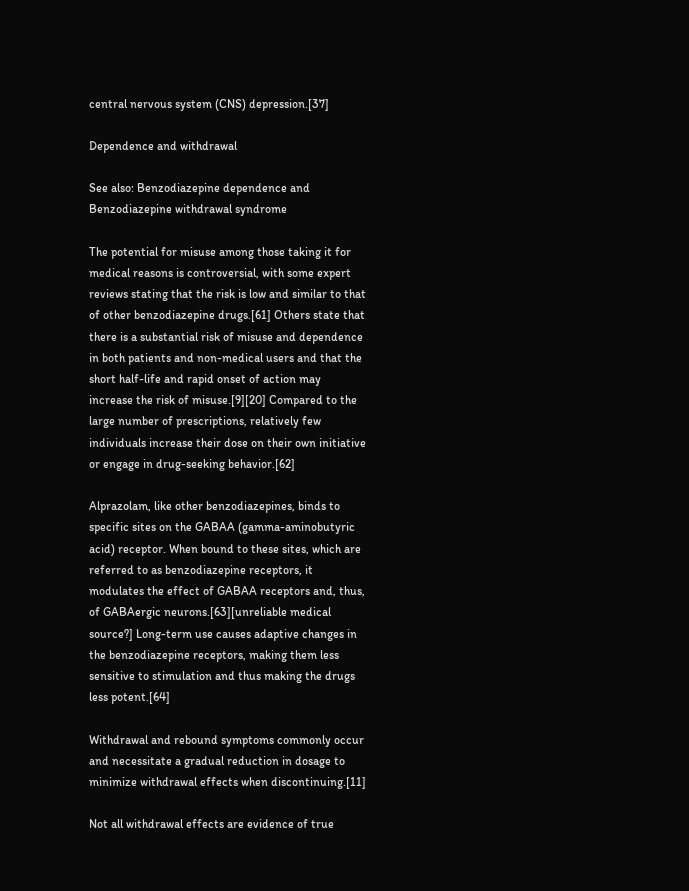central nervous system (CNS) depression.[37]

Dependence and withdrawal

See also: Benzodiazepine dependence and Benzodiazepine withdrawal syndrome

The potential for misuse among those taking it for medical reasons is controversial, with some expert reviews stating that the risk is low and similar to that of other benzodiazepine drugs.[61] Others state that there is a substantial risk of misuse and dependence in both patients and non-medical users and that the short half-life and rapid onset of action may increase the risk of misuse.[9][20] Compared to the large number of prescriptions, relatively few individuals increase their dose on their own initiative or engage in drug-seeking behavior.[62]

Alprazolam, like other benzodiazepines, binds to specific sites on the GABAA (gamma-aminobutyric acid) receptor. When bound to these sites, which are referred to as benzodiazepine receptors, it modulates the effect of GABAA receptors and, thus, of GABAergic neurons.[63][unreliable medical source?] Long-term use causes adaptive changes in the benzodiazepine receptors, making them less sensitive to stimulation and thus making the drugs less potent.[64]

Withdrawal and rebound symptoms commonly occur and necessitate a gradual reduction in dosage to minimize withdrawal effects when discontinuing.[11]

Not all withdrawal effects are evidence of true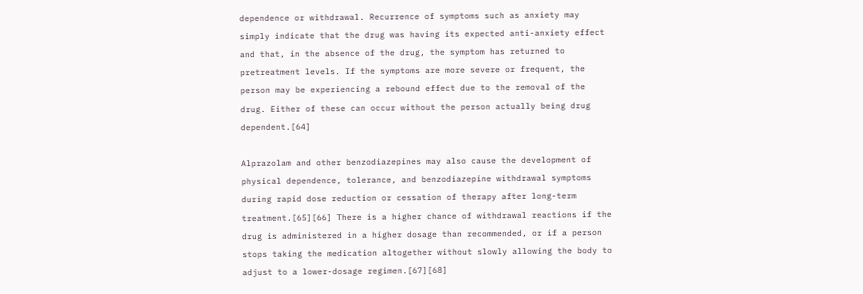dependence or withdrawal. Recurrence of symptoms such as anxiety may simply indicate that the drug was having its expected anti-anxiety effect and that, in the absence of the drug, the symptom has returned to pretreatment levels. If the symptoms are more severe or frequent, the person may be experiencing a rebound effect due to the removal of the drug. Either of these can occur without the person actually being drug dependent.[64]

Alprazolam and other benzodiazepines may also cause the development of physical dependence, tolerance, and benzodiazepine withdrawal symptoms during rapid dose reduction or cessation of therapy after long-term treatment.[65][66] There is a higher chance of withdrawal reactions if the drug is administered in a higher dosage than recommended, or if a person stops taking the medication altogether without slowly allowing the body to adjust to a lower-dosage regimen.[67][68]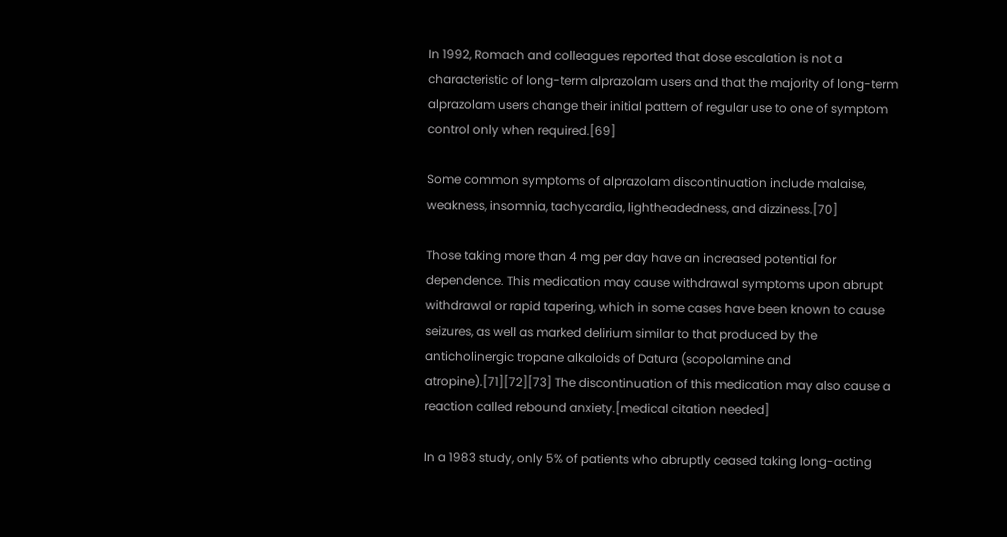In 1992, Romach and colleagues reported that dose escalation is not a characteristic of long-term alprazolam users and that the majority of long-term alprazolam users change their initial pattern of regular use to one of symptom control only when required.[69]

Some common symptoms of alprazolam discontinuation include malaise, weakness, insomnia, tachycardia, lightheadedness, and dizziness.[70]

Those taking more than 4 mg per day have an increased potential for dependence. This medication may cause withdrawal symptoms upon abrupt withdrawal or rapid tapering, which in some cases have been known to cause seizures, as well as marked delirium similar to that produced by the anticholinergic tropane alkaloids of Datura (scopolamine and atropine).[71][72][73] The discontinuation of this medication may also cause a reaction called rebound anxiety.[medical citation needed]

In a 1983 study, only 5% of patients who abruptly ceased taking long-acting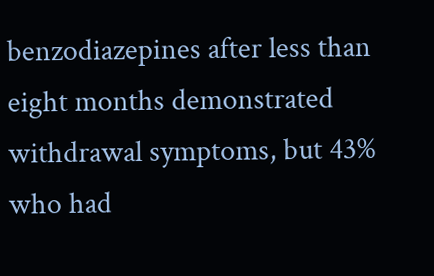benzodiazepines after less than eight months demonstrated withdrawal symptoms, but 43% who had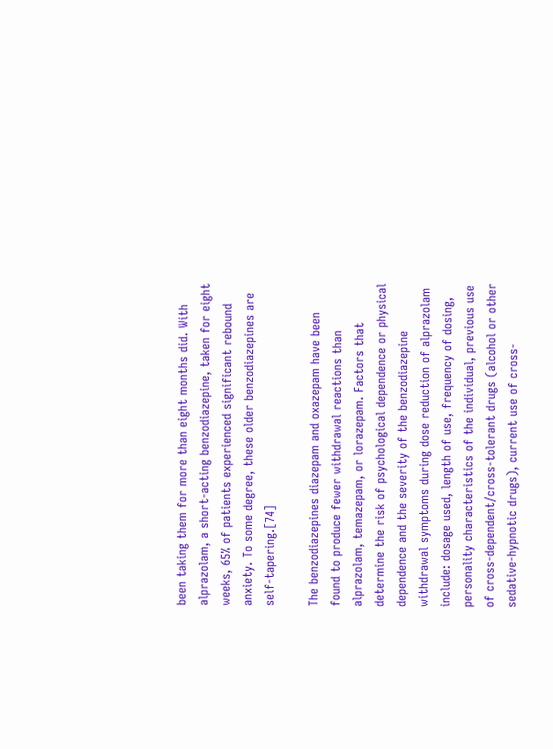been taking them for more than eight months did. With alprazolam, a short-acting benzodiazepine, taken for eight weeks, 65% of patients experienced significant rebound anxiety. To some degree, these older benzodiazepines are self-tapering.[74]

The benzodiazepines diazepam and oxazepam have been found to produce fewer withdrawal reactions than alprazolam, temazepam, or lorazepam. Factors that determine the risk of psychological dependence or physical dependence and the severity of the benzodiazepine withdrawal symptoms during dose reduction of alprazolam include: dosage used, length of use, frequency of dosing, personality characteristics of the individual, previous use of cross-dependent/cross-tolerant drugs (alcohol or other sedative-hypnotic drugs), current use of cross-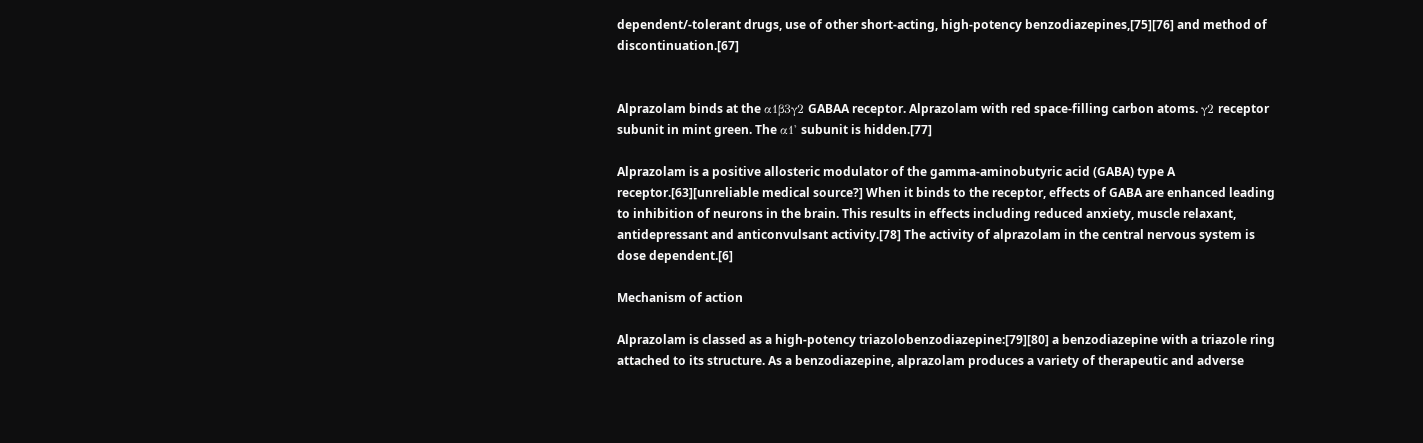dependent/-tolerant drugs, use of other short-acting, high-potency benzodiazepines,[75][76] and method of discontinuation.[67]


Alprazolam binds at the α1β3γ2 GABAA receptor. Alprazolam with red space-filling carbon atoms. γ2 receptor subunit in mint green. The α1' subunit is hidden.[77]

Alprazolam is a positive allosteric modulator of the gamma-aminobutyric acid (GABA) type A receptor.[63][unreliable medical source?] When it binds to the receptor, effects of GABA are enhanced leading to inhibition of neurons in the brain. This results in effects including reduced anxiety, muscle relaxant, antidepressant and anticonvulsant activity.[78] The activity of alprazolam in the central nervous system is dose dependent.[6]

Mechanism of action

Alprazolam is classed as a high-potency triazolobenzodiazepine:[79][80] a benzodiazepine with a triazole ring attached to its structure. As a benzodiazepine, alprazolam produces a variety of therapeutic and adverse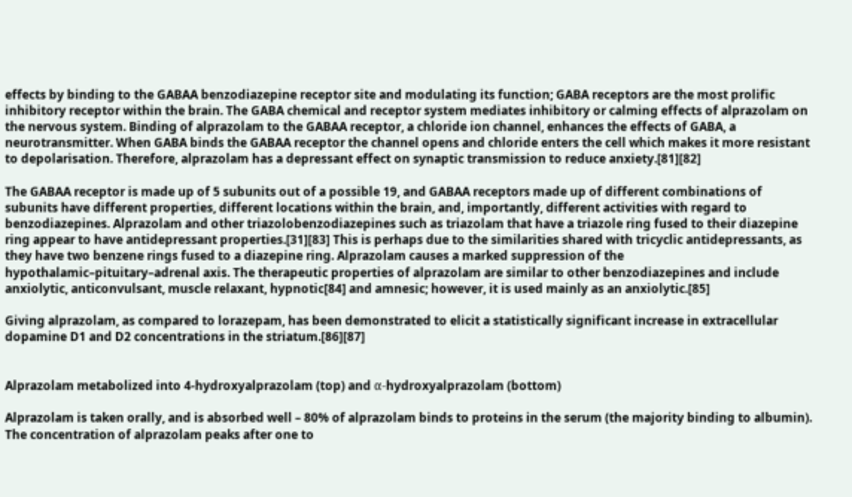effects by binding to the GABAA benzodiazepine receptor site and modulating its function; GABA receptors are the most prolific inhibitory receptor within the brain. The GABA chemical and receptor system mediates inhibitory or calming effects of alprazolam on the nervous system. Binding of alprazolam to the GABAA receptor, a chloride ion channel, enhances the effects of GABA, a neurotransmitter. When GABA binds the GABAA receptor the channel opens and chloride enters the cell which makes it more resistant to depolarisation. Therefore, alprazolam has a depressant effect on synaptic transmission to reduce anxiety.[81][82]

The GABAA receptor is made up of 5 subunits out of a possible 19, and GABAA receptors made up of different combinations of subunits have different properties, different locations within the brain, and, importantly, different activities with regard to benzodiazepines. Alprazolam and other triazolobenzodiazepines such as triazolam that have a triazole ring fused to their diazepine ring appear to have antidepressant properties.[31][83] This is perhaps due to the similarities shared with tricyclic antidepressants, as they have two benzene rings fused to a diazepine ring. Alprazolam causes a marked suppression of the hypothalamic–pituitary–adrenal axis. The therapeutic properties of alprazolam are similar to other benzodiazepines and include anxiolytic, anticonvulsant, muscle relaxant, hypnotic[84] and amnesic; however, it is used mainly as an anxiolytic.[85]

Giving alprazolam, as compared to lorazepam, has been demonstrated to elicit a statistically significant increase in extracellular dopamine D1 and D2 concentrations in the striatum.[86][87]


Alprazolam metabolized into 4-hydroxyalprazolam (top) and α-hydroxyalprazolam (bottom)

Alprazolam is taken orally, and is absorbed well – 80% of alprazolam binds to proteins in the serum (the majority binding to albumin). The concentration of alprazolam peaks after one to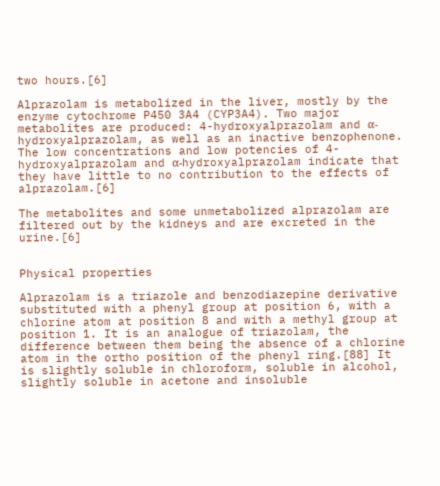two hours.[6]

Alprazolam is metabolized in the liver, mostly by the enzyme cytochrome P450 3A4 (CYP3A4). Two major metabolites are produced: 4-hydroxyalprazolam and α-hydroxyalprazolam, as well as an inactive benzophenone. The low concentrations and low potencies of 4-hydroxyalprazolam and α-hydroxyalprazolam indicate that they have little to no contribution to the effects of alprazolam.[6]

The metabolites and some unmetabolized alprazolam are filtered out by the kidneys and are excreted in the urine.[6]


Physical properties

Alprazolam is a triazole and benzodiazepine derivative substituted with a phenyl group at position 6, with a chlorine atom at position 8 and with a methyl group at position 1. It is an analogue of triazolam, the difference between them being the absence of a chlorine atom in the ortho position of the phenyl ring.[88] It is slightly soluble in chloroform, soluble in alcohol, slightly soluble in acetone and insoluble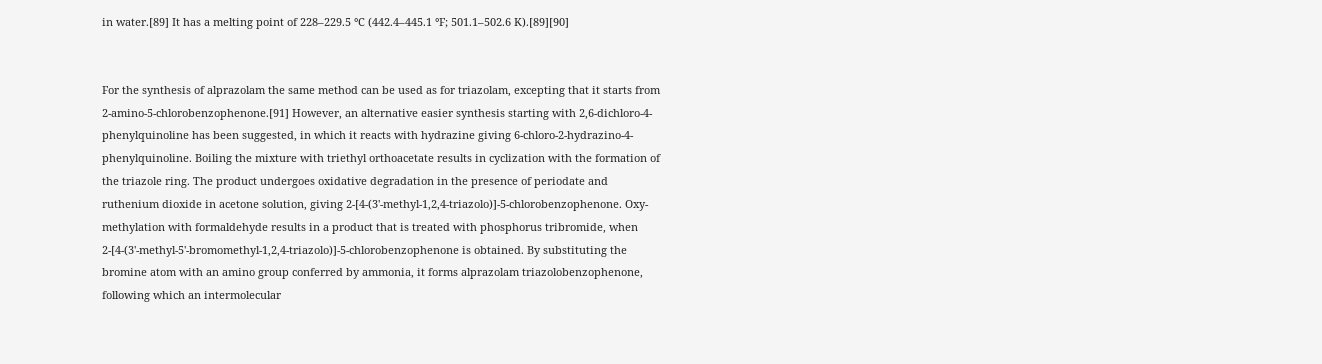in water.[89] It has a melting point of 228–229.5 °C (442.4–445.1 °F; 501.1–502.6 K).[89][90]


For the synthesis of alprazolam the same method can be used as for triazolam, excepting that it starts from 2-amino-5-chlorobenzophenone.[91] However, an alternative easier synthesis starting with 2,6-dichloro-4-phenylquinoline has been suggested, in which it reacts with hydrazine giving 6-chloro-2-hydrazino-4-phenylquinoline. Boiling the mixture with triethyl orthoacetate results in cyclization with the formation of the triazole ring. The product undergoes oxidative degradation in the presence of periodate and ruthenium dioxide in acetone solution, giving 2-[4-(3'-methyl-1,2,4-triazolo)]-5-chlorobenzophenone. Oxy-methylation with formaldehyde results in a product that is treated with phosphorus tribromide, when 2-[4-(3'-methyl-5'-bromomethyl-1,2,4-triazolo)]-5-chlorobenzophenone is obtained. By substituting the bromine atom with an amino group conferred by ammonia, it forms alprazolam triazolobenzophenone, following which an intermolecular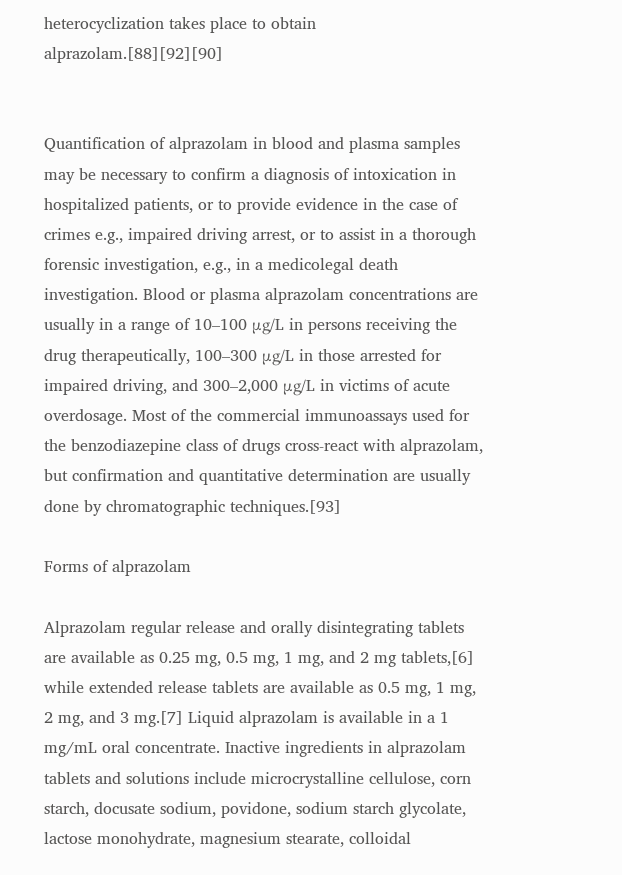heterocyclization takes place to obtain alprazolam.[88][92][90]


Quantification of alprazolam in blood and plasma samples may be necessary to confirm a diagnosis of intoxication in hospitalized patients, or to provide evidence in the case of crimes e.g., impaired driving arrest, or to assist in a thorough forensic investigation, e.g., in a medicolegal death investigation. Blood or plasma alprazolam concentrations are usually in a range of 10–100 μg/L in persons receiving the drug therapeutically, 100–300 μg/L in those arrested for impaired driving, and 300–2,000 μg/L in victims of acute overdosage. Most of the commercial immunoassays used for the benzodiazepine class of drugs cross-react with alprazolam, but confirmation and quantitative determination are usually done by chromatographic techniques.[93]

Forms of alprazolam

Alprazolam regular release and orally disintegrating tablets are available as 0.25 mg, 0.5 mg, 1 mg, and 2 mg tablets,[6] while extended release tablets are available as 0.5 mg, 1 mg, 2 mg, and 3 mg.[7] Liquid alprazolam is available in a 1 mg/mL oral concentrate. Inactive ingredients in alprazolam tablets and solutions include microcrystalline cellulose, corn starch, docusate sodium, povidone, sodium starch glycolate, lactose monohydrate, magnesium stearate, colloidal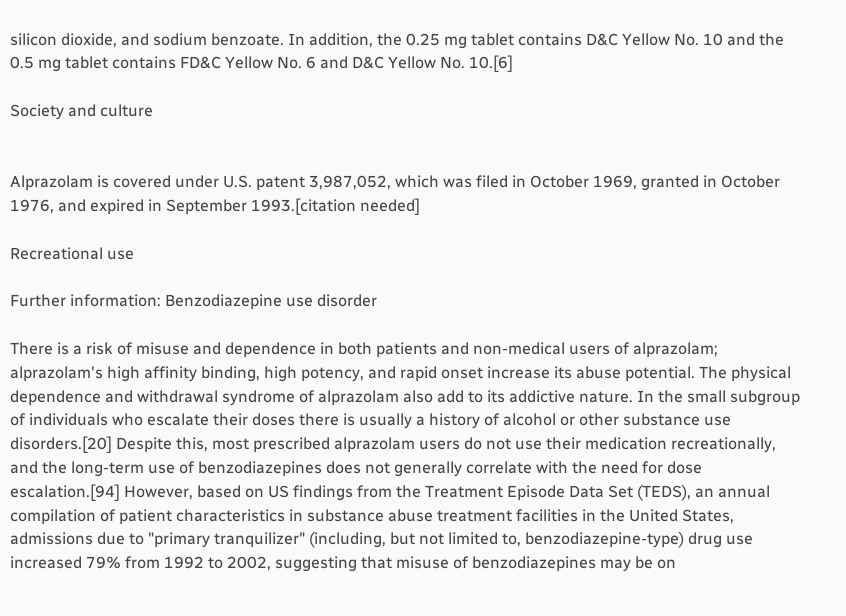silicon dioxide, and sodium benzoate. In addition, the 0.25 mg tablet contains D&C Yellow No. 10 and the 0.5 mg tablet contains FD&C Yellow No. 6 and D&C Yellow No. 10.[6]

Society and culture


Alprazolam is covered under U.S. patent 3,987,052, which was filed in October 1969, granted in October 1976, and expired in September 1993.[citation needed]

Recreational use

Further information: Benzodiazepine use disorder

There is a risk of misuse and dependence in both patients and non-medical users of alprazolam; alprazolam's high affinity binding, high potency, and rapid onset increase its abuse potential. The physical dependence and withdrawal syndrome of alprazolam also add to its addictive nature. In the small subgroup of individuals who escalate their doses there is usually a history of alcohol or other substance use disorders.[20] Despite this, most prescribed alprazolam users do not use their medication recreationally, and the long-term use of benzodiazepines does not generally correlate with the need for dose escalation.[94] However, based on US findings from the Treatment Episode Data Set (TEDS), an annual compilation of patient characteristics in substance abuse treatment facilities in the United States, admissions due to "primary tranquilizer" (including, but not limited to, benzodiazepine-type) drug use increased 79% from 1992 to 2002, suggesting that misuse of benzodiazepines may be on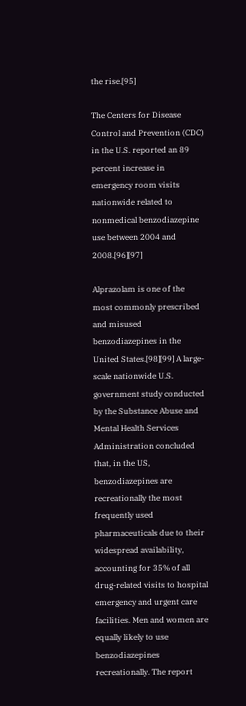the rise.[95]

The Centers for Disease Control and Prevention (CDC) in the U.S. reported an 89 percent increase in emergency room visits nationwide related to nonmedical benzodiazepine use between 2004 and 2008.[96][97]

Alprazolam is one of the most commonly prescribed and misused benzodiazepines in the United States.[98][99] A large-scale nationwide U.S. government study conducted by the Substance Abuse and Mental Health Services Administration concluded that, in the US, benzodiazepines are recreationally the most frequently used pharmaceuticals due to their widespread availability, accounting for 35% of all drug-related visits to hospital emergency and urgent care facilities. Men and women are equally likely to use benzodiazepines recreationally. The report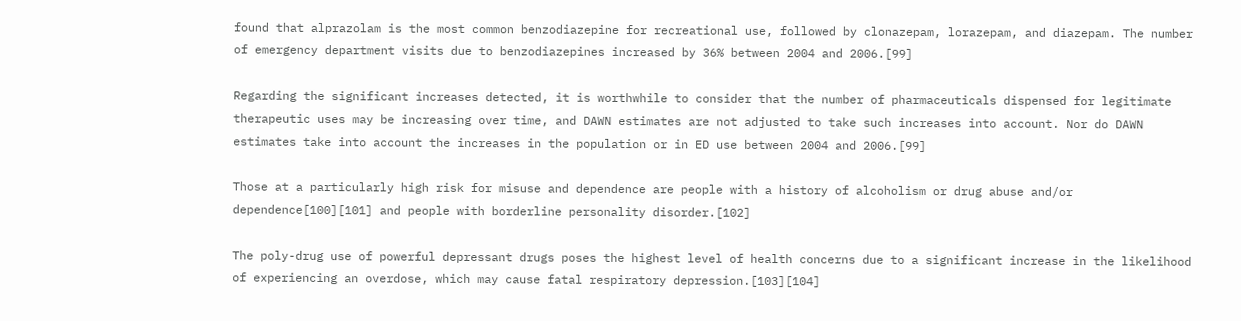found that alprazolam is the most common benzodiazepine for recreational use, followed by clonazepam, lorazepam, and diazepam. The number of emergency department visits due to benzodiazepines increased by 36% between 2004 and 2006.[99]

Regarding the significant increases detected, it is worthwhile to consider that the number of pharmaceuticals dispensed for legitimate therapeutic uses may be increasing over time, and DAWN estimates are not adjusted to take such increases into account. Nor do DAWN estimates take into account the increases in the population or in ED use between 2004 and 2006.[99]

Those at a particularly high risk for misuse and dependence are people with a history of alcoholism or drug abuse and/or dependence[100][101] and people with borderline personality disorder.[102]

The poly-drug use of powerful depressant drugs poses the highest level of health concerns due to a significant increase in the likelihood of experiencing an overdose, which may cause fatal respiratory depression.[103][104]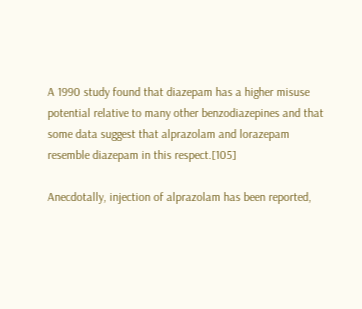A 1990 study found that diazepam has a higher misuse potential relative to many other benzodiazepines and that some data suggest that alprazolam and lorazepam resemble diazepam in this respect.[105]

Anecdotally, injection of alprazolam has been reported,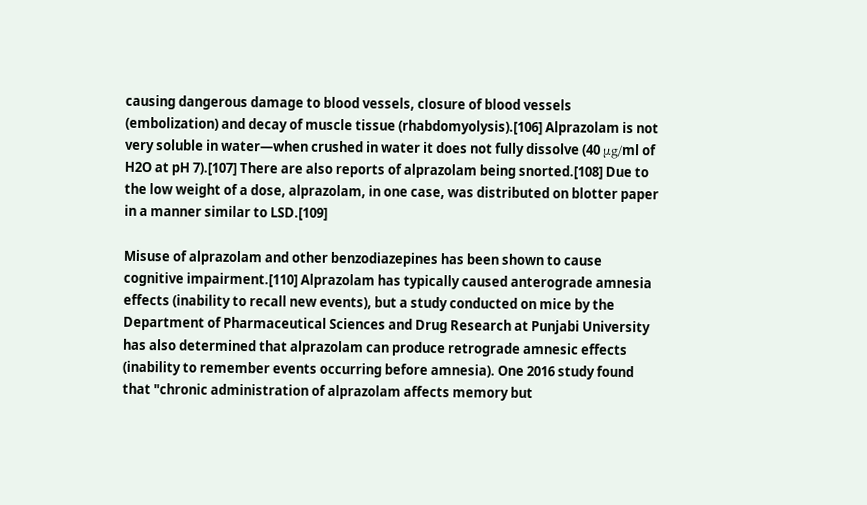causing dangerous damage to blood vessels, closure of blood vessels (embolization) and decay of muscle tissue (rhabdomyolysis).[106] Alprazolam is not very soluble in water—when crushed in water it does not fully dissolve (40 μg/ml of H2O at pH 7).[107] There are also reports of alprazolam being snorted.[108] Due to the low weight of a dose, alprazolam, in one case, was distributed on blotter paper in a manner similar to LSD.[109]

Misuse of alprazolam and other benzodiazepines has been shown to cause cognitive impairment.[110] Alprazolam has typically caused anterograde amnesia effects (inability to recall new events), but a study conducted on mice by the Department of Pharmaceutical Sciences and Drug Research at Punjabi University has also determined that alprazolam can produce retrograde amnesic effects (inability to remember events occurring before amnesia). One 2016 study found that "chronic administration of alprazolam affects memory but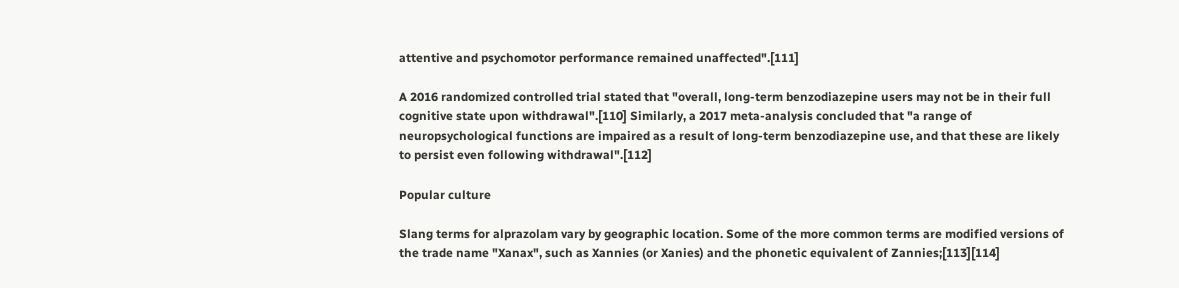attentive and psychomotor performance remained unaffected".[111]

A 2016 randomized controlled trial stated that "overall, long-term benzodiazepine users may not be in their full cognitive state upon withdrawal".[110] Similarly, a 2017 meta-analysis concluded that "a range of neuropsychological functions are impaired as a result of long-term benzodiazepine use, and that these are likely to persist even following withdrawal".[112]

Popular culture

Slang terms for alprazolam vary by geographic location. Some of the more common terms are modified versions of the trade name "Xanax", such as Xannies (or Xanies) and the phonetic equivalent of Zannies;[113][114]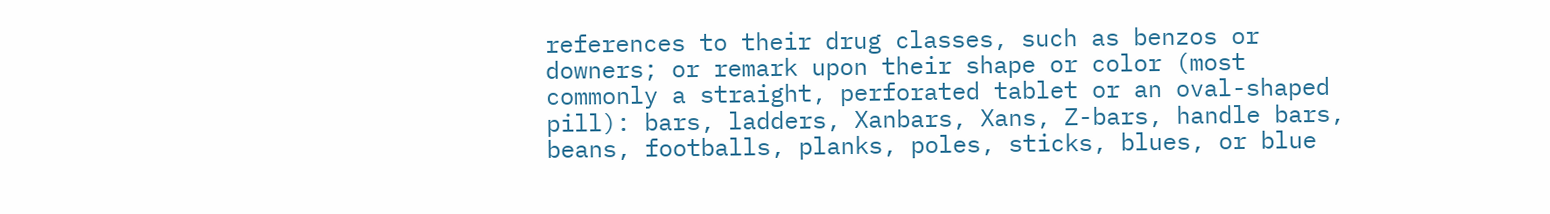references to their drug classes, such as benzos or downers; or remark upon their shape or color (most commonly a straight, perforated tablet or an oval-shaped pill): bars, ladders, Xanbars, Xans, Z-bars, handle bars, beans, footballs, planks, poles, sticks, blues, or blue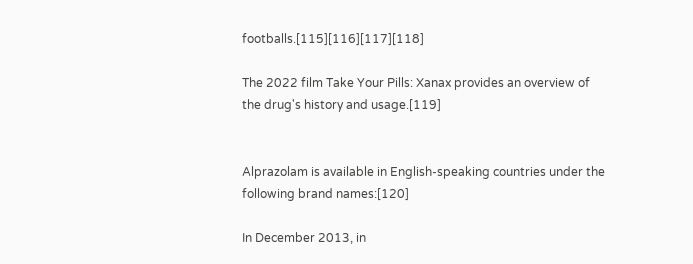footballs.[115][116][117][118]

The 2022 film Take Your Pills: Xanax provides an overview of the drug's history and usage.[119]


Alprazolam is available in English-speaking countries under the following brand names:[120]

In December 2013, in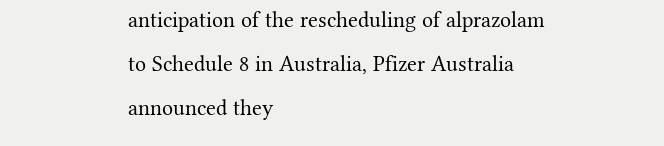anticipation of the rescheduling of alprazolam to Schedule 8 in Australia, Pfizer Australia announced they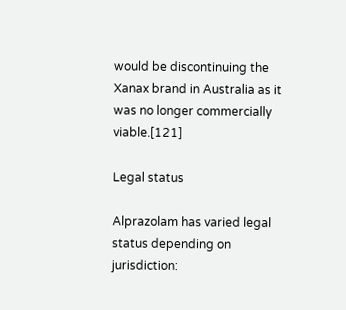would be discontinuing the Xanax brand in Australia as it was no longer commercially viable.[121]

Legal status

Alprazolam has varied legal status depending on jurisdiction: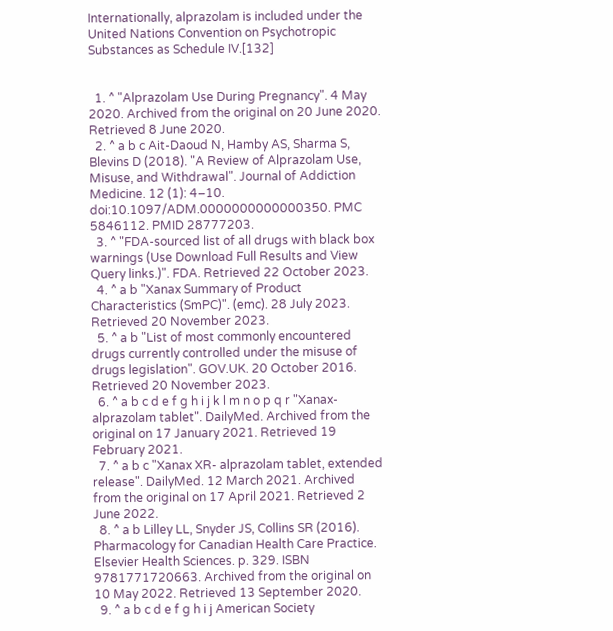Internationally, alprazolam is included under the United Nations Convention on Psychotropic Substances as Schedule IV.[132]


  1. ^ "Alprazolam Use During Pregnancy". 4 May 2020. Archived from the original on 20 June 2020. Retrieved 8 June 2020.
  2. ^ a b c Ait-Daoud N, Hamby AS, Sharma S, Blevins D (2018). "A Review of Alprazolam Use, Misuse, and Withdrawal". Journal of Addiction Medicine. 12 (1): 4–10. doi:10.1097/ADM.0000000000000350. PMC 5846112. PMID 28777203.
  3. ^ "FDA-sourced list of all drugs with black box warnings (Use Download Full Results and View Query links.)". FDA. Retrieved 22 October 2023.
  4. ^ a b "Xanax Summary of Product Characteristics (SmPC)". (emc). 28 July 2023. Retrieved 20 November 2023.
  5. ^ a b "List of most commonly encountered drugs currently controlled under the misuse of drugs legislation". GOV.UK. 20 October 2016. Retrieved 20 November 2023.
  6. ^ a b c d e f g h i j k l m n o p q r "Xanax- alprazolam tablet". DailyMed. Archived from the original on 17 January 2021. Retrieved 19 February 2021.
  7. ^ a b c "Xanax XR- alprazolam tablet, extended release". DailyMed. 12 March 2021. Archived from the original on 17 April 2021. Retrieved 2 June 2022.
  8. ^ a b Lilley LL, Snyder JS, Collins SR (2016). Pharmacology for Canadian Health Care Practice. Elsevier Health Sciences. p. 329. ISBN 9781771720663. Archived from the original on 10 May 2022. Retrieved 13 September 2020.
  9. ^ a b c d e f g h i j American Society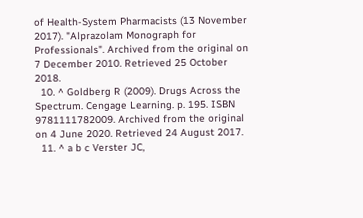of Health-System Pharmacists (13 November 2017). "Alprazolam Monograph for Professionals". Archived from the original on 7 December 2010. Retrieved 25 October 2018.
  10. ^ Goldberg R (2009). Drugs Across the Spectrum. Cengage Learning. p. 195. ISBN 9781111782009. Archived from the original on 4 June 2020. Retrieved 24 August 2017.
  11. ^ a b c Verster JC,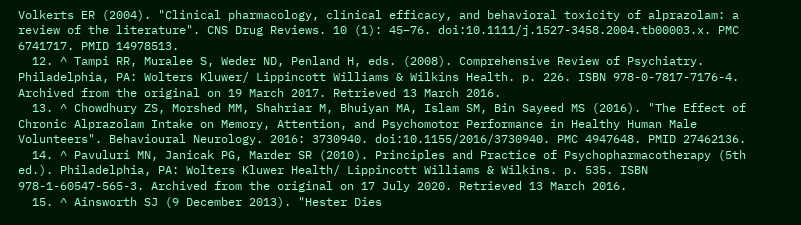Volkerts ER (2004). "Clinical pharmacology, clinical efficacy, and behavioral toxicity of alprazolam: a review of the literature". CNS Drug Reviews. 10 (1): 45–76. doi:10.1111/j.1527-3458.2004.tb00003.x. PMC 6741717. PMID 14978513.
  12. ^ Tampi RR, Muralee S, Weder ND, Penland H, eds. (2008). Comprehensive Review of Psychiatry. Philadelphia, PA: Wolters Kluwer/ Lippincott Williams & Wilkins Health. p. 226. ISBN 978-0-7817-7176-4. Archived from the original on 19 March 2017. Retrieved 13 March 2016.
  13. ^ Chowdhury ZS, Morshed MM, Shahriar M, Bhuiyan MA, Islam SM, Bin Sayeed MS (2016). "The Effect of Chronic Alprazolam Intake on Memory, Attention, and Psychomotor Performance in Healthy Human Male Volunteers". Behavioural Neurology. 2016: 3730940. doi:10.1155/2016/3730940. PMC 4947648. PMID 27462136.
  14. ^ Pavuluri MN, Janicak PG, Marder SR (2010). Principles and Practice of Psychopharmacotherapy (5th ed.). Philadelphia, PA: Wolters Kluwer Health/ Lippincott Williams & Wilkins. p. 535. ISBN 978-1-60547-565-3. Archived from the original on 17 July 2020. Retrieved 13 March 2016.
  15. ^ Ainsworth SJ (9 December 2013). "Hester Dies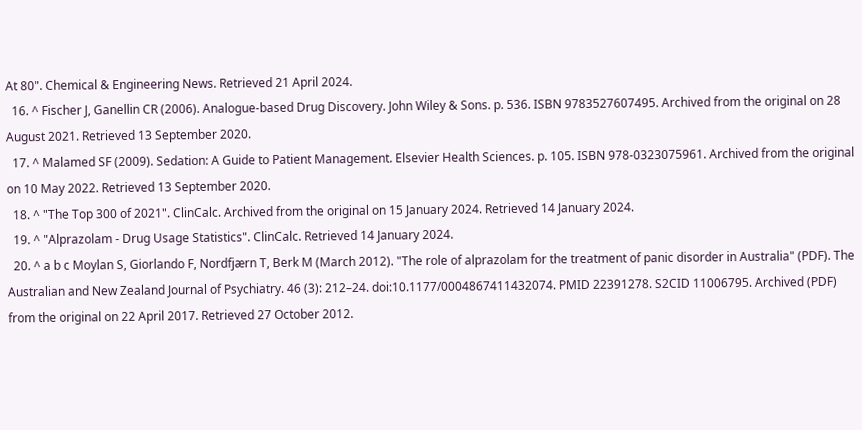At 80". Chemical & Engineering News. Retrieved 21 April 2024.
  16. ^ Fischer J, Ganellin CR (2006). Analogue-based Drug Discovery. John Wiley & Sons. p. 536. ISBN 9783527607495. Archived from the original on 28 August 2021. Retrieved 13 September 2020.
  17. ^ Malamed SF (2009). Sedation: A Guide to Patient Management. Elsevier Health Sciences. p. 105. ISBN 978-0323075961. Archived from the original on 10 May 2022. Retrieved 13 September 2020.
  18. ^ "The Top 300 of 2021". ClinCalc. Archived from the original on 15 January 2024. Retrieved 14 January 2024.
  19. ^ "Alprazolam - Drug Usage Statistics". ClinCalc. Retrieved 14 January 2024.
  20. ^ a b c Moylan S, Giorlando F, Nordfjærn T, Berk M (March 2012). "The role of alprazolam for the treatment of panic disorder in Australia" (PDF). The Australian and New Zealand Journal of Psychiatry. 46 (3): 212–24. doi:10.1177/0004867411432074. PMID 22391278. S2CID 11006795. Archived (PDF) from the original on 22 April 2017. Retrieved 27 October 2012.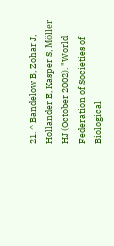21. ^ Bandelow B, Zohar J, Hollander E, Kasper S, Möller HJ (October 2002). "World Federation of Societies of Biological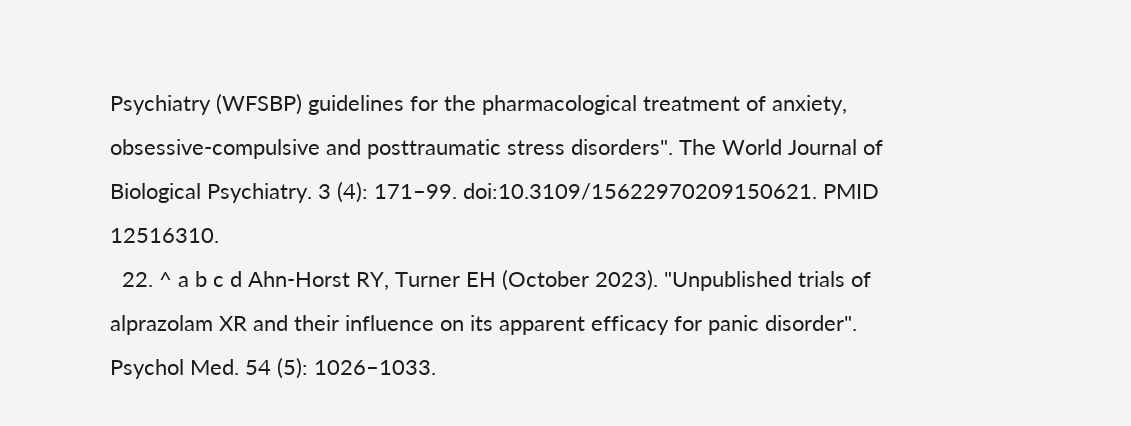Psychiatry (WFSBP) guidelines for the pharmacological treatment of anxiety, obsessive-compulsive and posttraumatic stress disorders". The World Journal of Biological Psychiatry. 3 (4): 171–99. doi:10.3109/15622970209150621. PMID 12516310.
  22. ^ a b c d Ahn-Horst RY, Turner EH (October 2023). "Unpublished trials of alprazolam XR and their influence on its apparent efficacy for panic disorder". Psychol Med. 54 (5): 1026–1033.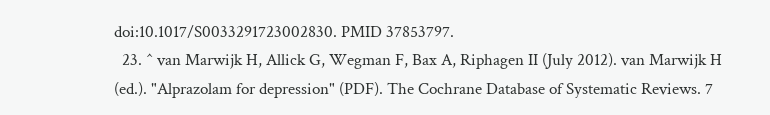doi:10.1017/S0033291723002830. PMID 37853797.
  23. ^ van Marwijk H, Allick G, Wegman F, Bax A, Riphagen II (July 2012). van Marwijk H (ed.). "Alprazolam for depression" (PDF). The Cochrane Database of Systematic Reviews. 7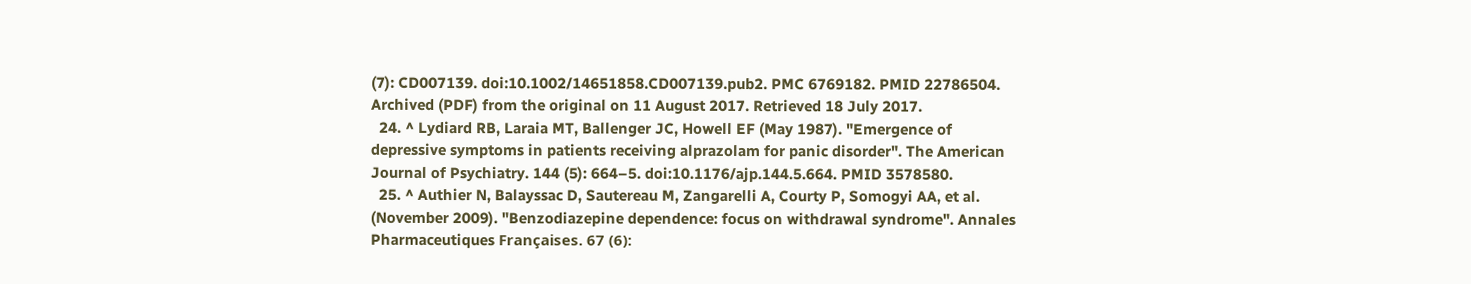(7): CD007139. doi:10.1002/14651858.CD007139.pub2. PMC 6769182. PMID 22786504. Archived (PDF) from the original on 11 August 2017. Retrieved 18 July 2017.
  24. ^ Lydiard RB, Laraia MT, Ballenger JC, Howell EF (May 1987). "Emergence of depressive symptoms in patients receiving alprazolam for panic disorder". The American Journal of Psychiatry. 144 (5): 664–5. doi:10.1176/ajp.144.5.664. PMID 3578580.
  25. ^ Authier N, Balayssac D, Sautereau M, Zangarelli A, Courty P, Somogyi AA, et al. (November 2009). "Benzodiazepine dependence: focus on withdrawal syndrome". Annales Pharmaceutiques Françaises. 67 (6):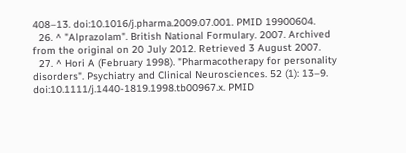408–13. doi:10.1016/j.pharma.2009.07.001. PMID 19900604.
  26. ^ "Alprazolam". British National Formulary. 2007. Archived from the original on 20 July 2012. Retrieved 3 August 2007.
  27. ^ Hori A (February 1998). "Pharmacotherapy for personality disorders". Psychiatry and Clinical Neurosciences. 52 (1): 13–9. doi:10.1111/j.1440-1819.1998.tb00967.x. PMID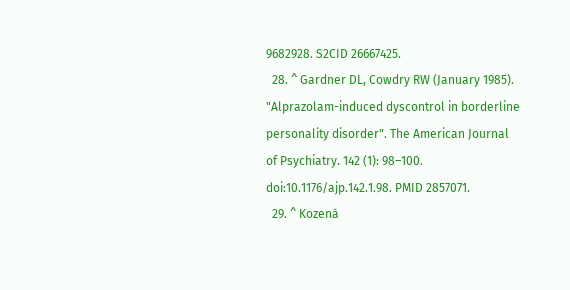9682928. S2CID 26667425.
  28. ^ Gardner DL, Cowdry RW (January 1985). "Alprazolam-induced dyscontrol in borderline personality disorder". The American Journal of Psychiatry. 142 (1): 98–100. doi:10.1176/ajp.142.1.98. PMID 2857071.
  29. ^ Kozená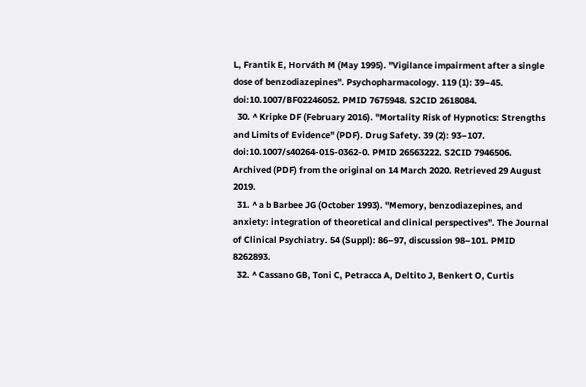L, Frantik E, Horváth M (May 1995). "Vigilance impairment after a single dose of benzodiazepines". Psychopharmacology. 119 (1): 39–45. doi:10.1007/BF02246052. PMID 7675948. S2CID 2618084.
  30. ^ Kripke DF (February 2016). "Mortality Risk of Hypnotics: Strengths and Limits of Evidence" (PDF). Drug Safety. 39 (2): 93–107. doi:10.1007/s40264-015-0362-0. PMID 26563222. S2CID 7946506. Archived (PDF) from the original on 14 March 2020. Retrieved 29 August 2019.
  31. ^ a b Barbee JG (October 1993). "Memory, benzodiazepines, and anxiety: integration of theoretical and clinical perspectives". The Journal of Clinical Psychiatry. 54 (Suppl): 86–97, discussion 98–101. PMID 8262893.
  32. ^ Cassano GB, Toni C, Petracca A, Deltito J, Benkert O, Curtis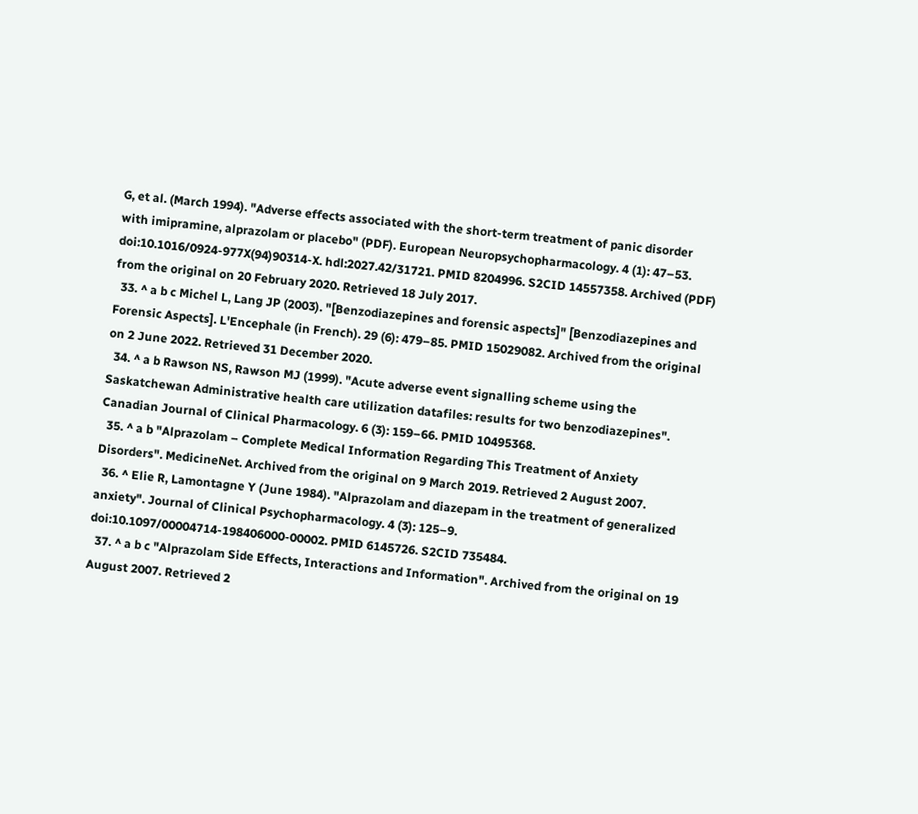G, et al. (March 1994). "Adverse effects associated with the short-term treatment of panic disorder with imipramine, alprazolam or placebo" (PDF). European Neuropsychopharmacology. 4 (1): 47–53. doi:10.1016/0924-977X(94)90314-X. hdl:2027.42/31721. PMID 8204996. S2CID 14557358. Archived (PDF) from the original on 20 February 2020. Retrieved 18 July 2017.
  33. ^ a b c Michel L, Lang JP (2003). "[Benzodiazepines and forensic aspects]" [Benzodiazepines and Forensic Aspects]. L'Encephale (in French). 29 (6): 479–85. PMID 15029082. Archived from the original on 2 June 2022. Retrieved 31 December 2020.
  34. ^ a b Rawson NS, Rawson MJ (1999). "Acute adverse event signalling scheme using the Saskatchewan Administrative health care utilization datafiles: results for two benzodiazepines". Canadian Journal of Clinical Pharmacology. 6 (3): 159–66. PMID 10495368.
  35. ^ a b "Alprazolam – Complete Medical Information Regarding This Treatment of Anxiety Disorders". MedicineNet. Archived from the original on 9 March 2019. Retrieved 2 August 2007.
  36. ^ Elie R, Lamontagne Y (June 1984). "Alprazolam and diazepam in the treatment of generalized anxiety". Journal of Clinical Psychopharmacology. 4 (3): 125–9. doi:10.1097/00004714-198406000-00002. PMID 6145726. S2CID 735484.
  37. ^ a b c "Alprazolam Side Effects, Interactions and Information". Archived from the original on 19 August 2007. Retrieved 2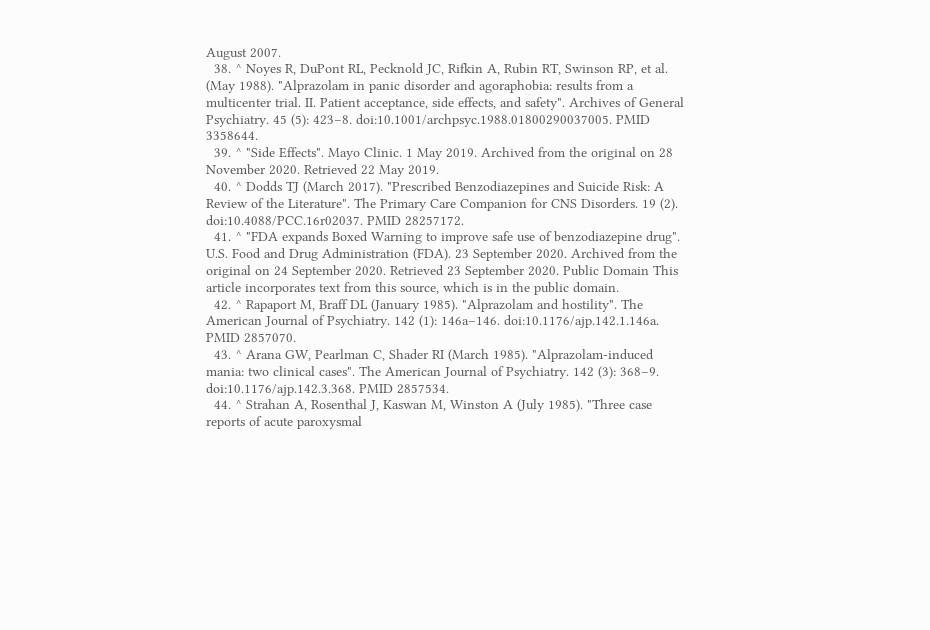August 2007.
  38. ^ Noyes R, DuPont RL, Pecknold JC, Rifkin A, Rubin RT, Swinson RP, et al. (May 1988). "Alprazolam in panic disorder and agoraphobia: results from a multicenter trial. II. Patient acceptance, side effects, and safety". Archives of General Psychiatry. 45 (5): 423–8. doi:10.1001/archpsyc.1988.01800290037005. PMID 3358644.
  39. ^ "Side Effects". Mayo Clinic. 1 May 2019. Archived from the original on 28 November 2020. Retrieved 22 May 2019.
  40. ^ Dodds TJ (March 2017). "Prescribed Benzodiazepines and Suicide Risk: A Review of the Literature". The Primary Care Companion for CNS Disorders. 19 (2). doi:10.4088/PCC.16r02037. PMID 28257172.
  41. ^ "FDA expands Boxed Warning to improve safe use of benzodiazepine drug". U.S. Food and Drug Administration (FDA). 23 September 2020. Archived from the original on 24 September 2020. Retrieved 23 September 2020. Public Domain This article incorporates text from this source, which is in the public domain.
  42. ^ Rapaport M, Braff DL (January 1985). "Alprazolam and hostility". The American Journal of Psychiatry. 142 (1): 146a–146. doi:10.1176/ajp.142.1.146a. PMID 2857070.
  43. ^ Arana GW, Pearlman C, Shader RI (March 1985). "Alprazolam-induced mania: two clinical cases". The American Journal of Psychiatry. 142 (3): 368–9. doi:10.1176/ajp.142.3.368. PMID 2857534.
  44. ^ Strahan A, Rosenthal J, Kaswan M, Winston A (July 1985). "Three case reports of acute paroxysmal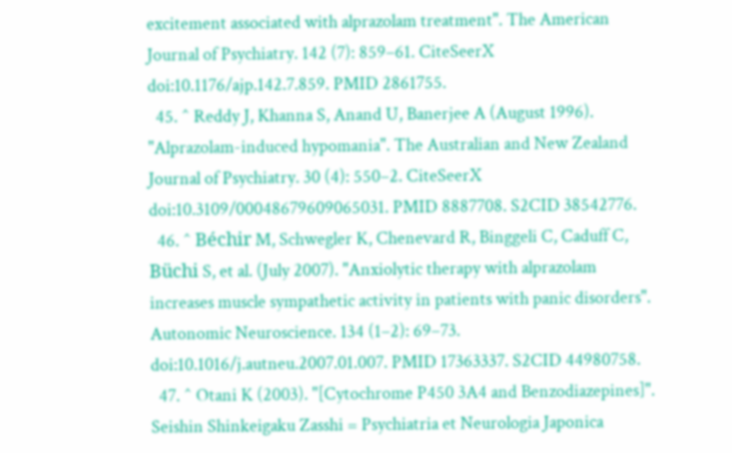excitement associated with alprazolam treatment". The American Journal of Psychiatry. 142 (7): 859–61. CiteSeerX doi:10.1176/ajp.142.7.859. PMID 2861755.
  45. ^ Reddy J, Khanna S, Anand U, Banerjee A (August 1996). "Alprazolam-induced hypomania". The Australian and New Zealand Journal of Psychiatry. 30 (4): 550–2. CiteSeerX doi:10.3109/00048679609065031. PMID 8887708. S2CID 38542776.
  46. ^ Béchir M, Schwegler K, Chenevard R, Binggeli C, Caduff C, Büchi S, et al. (July 2007). "Anxiolytic therapy with alprazolam increases muscle sympathetic activity in patients with panic disorders". Autonomic Neuroscience. 134 (1–2): 69–73. doi:10.1016/j.autneu.2007.01.007. PMID 17363337. S2CID 44980758.
  47. ^ Otani K (2003). "[Cytochrome P450 3A4 and Benzodiazepines]". Seishin Shinkeigaku Zasshi = Psychiatria et Neurologia Japonica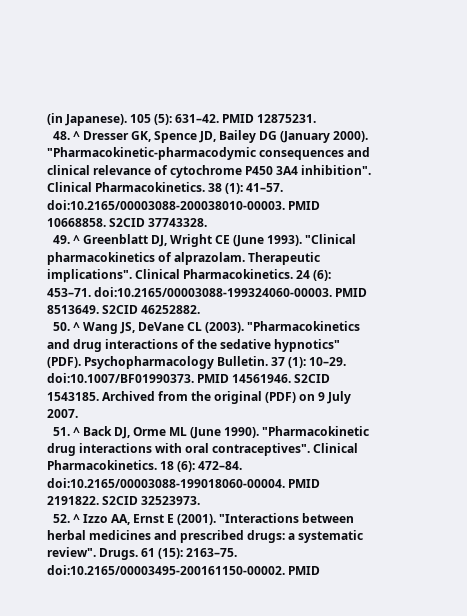(in Japanese). 105 (5): 631–42. PMID 12875231.
  48. ^ Dresser GK, Spence JD, Bailey DG (January 2000). "Pharmacokinetic-pharmacodymic consequences and clinical relevance of cytochrome P450 3A4 inhibition". Clinical Pharmacokinetics. 38 (1): 41–57. doi:10.2165/00003088-200038010-00003. PMID 10668858. S2CID 37743328.
  49. ^ Greenblatt DJ, Wright CE (June 1993). "Clinical pharmacokinetics of alprazolam. Therapeutic implications". Clinical Pharmacokinetics. 24 (6): 453–71. doi:10.2165/00003088-199324060-00003. PMID 8513649. S2CID 46252882.
  50. ^ Wang JS, DeVane CL (2003). "Pharmacokinetics and drug interactions of the sedative hypnotics" (PDF). Psychopharmacology Bulletin. 37 (1): 10–29. doi:10.1007/BF01990373. PMID 14561946. S2CID 1543185. Archived from the original (PDF) on 9 July 2007.
  51. ^ Back DJ, Orme ML (June 1990). "Pharmacokinetic drug interactions with oral contraceptives". Clinical Pharmacokinetics. 18 (6): 472–84. doi:10.2165/00003088-199018060-00004. PMID 2191822. S2CID 32523973.
  52. ^ Izzo AA, Ernst E (2001). "Interactions between herbal medicines and prescribed drugs: a systematic review". Drugs. 61 (15): 2163–75. doi:10.2165/00003495-200161150-00002. PMID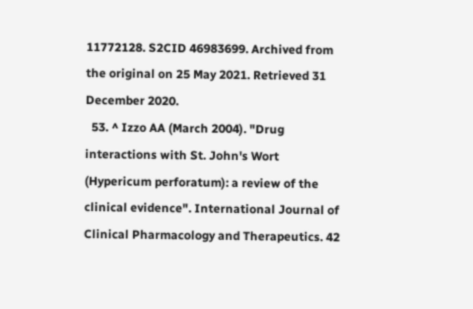11772128. S2CID 46983699. Archived from the original on 25 May 2021. Retrieved 31 December 2020.
  53. ^ Izzo AA (March 2004). "Drug interactions with St. John's Wort (Hypericum perforatum): a review of the clinical evidence". International Journal of Clinical Pharmacology and Therapeutics. 42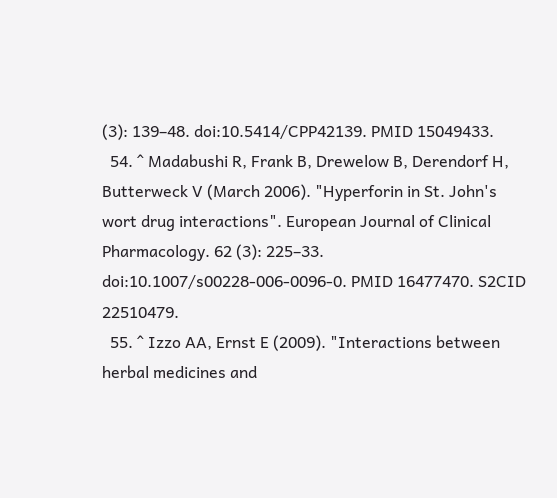(3): 139–48. doi:10.5414/CPP42139. PMID 15049433.
  54. ^ Madabushi R, Frank B, Drewelow B, Derendorf H, Butterweck V (March 2006). "Hyperforin in St. John's wort drug interactions". European Journal of Clinical Pharmacology. 62 (3): 225–33. doi:10.1007/s00228-006-0096-0. PMID 16477470. S2CID 22510479.
  55. ^ Izzo AA, Ernst E (2009). "Interactions between herbal medicines and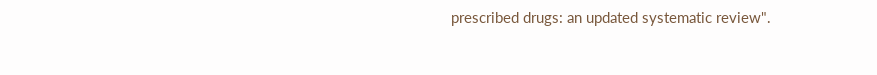prescribed drugs: an updated systematic review".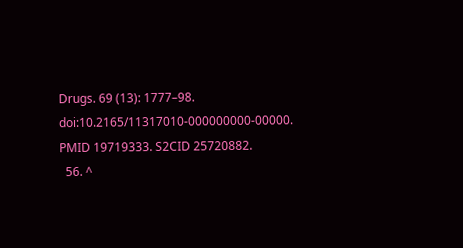Drugs. 69 (13): 1777–98. doi:10.2165/11317010-000000000-00000. PMID 19719333. S2CID 25720882.
  56. ^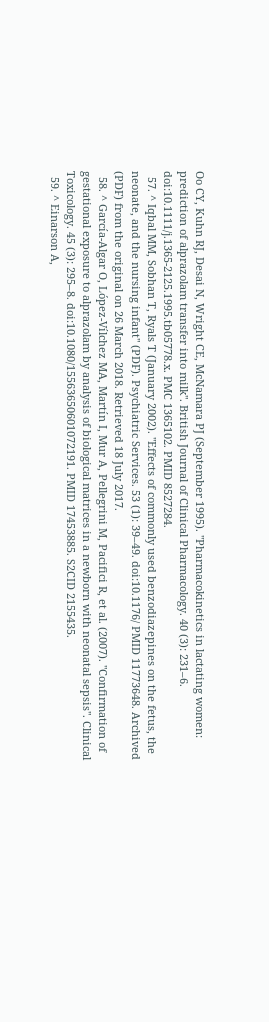Oo CY, Kuhn RJ, Desai N, Wright CE, McNamara PJ (September 1995). "Pharmacokinetics in lactating women: prediction of alprazolam transfer into milk". British Journal of Clinical Pharmacology. 40 (3): 231–6. doi:10.1111/j.1365-2125.1995.tb05778.x. PMC 1365102. PMID 8527284.
  57. ^ Iqbal MM, Sobhan T, Ryals T (January 2002). "Effects of commonly used benzodiazepines on the fetus, the neonate, and the nursing infant" (PDF). Psychiatric Services. 53 (1): 39–49. doi:10.1176/ PMID 11773648. Archived (PDF) from the original on 26 March 2018. Retrieved 18 July 2017.
  58. ^ García-Algar O, López-Vílchez MA, Martín I, Mur A, Pellegrini M, Pacifici R, et al. (2007). "Confirmation of gestational exposure to alprazolam by analysis of biological matrices in a newborn with neonatal sepsis". Clinical Toxicology. 45 (3): 295–8. doi:10.1080/15563650601072191. PMID 17453885. S2CID 2155435.
  59. ^ Einarson A,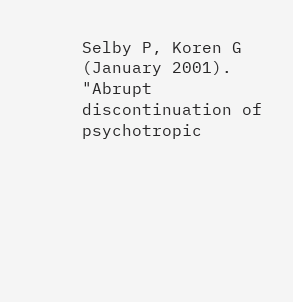Selby P, Koren G (January 2001). "Abrupt discontinuation of psychotropic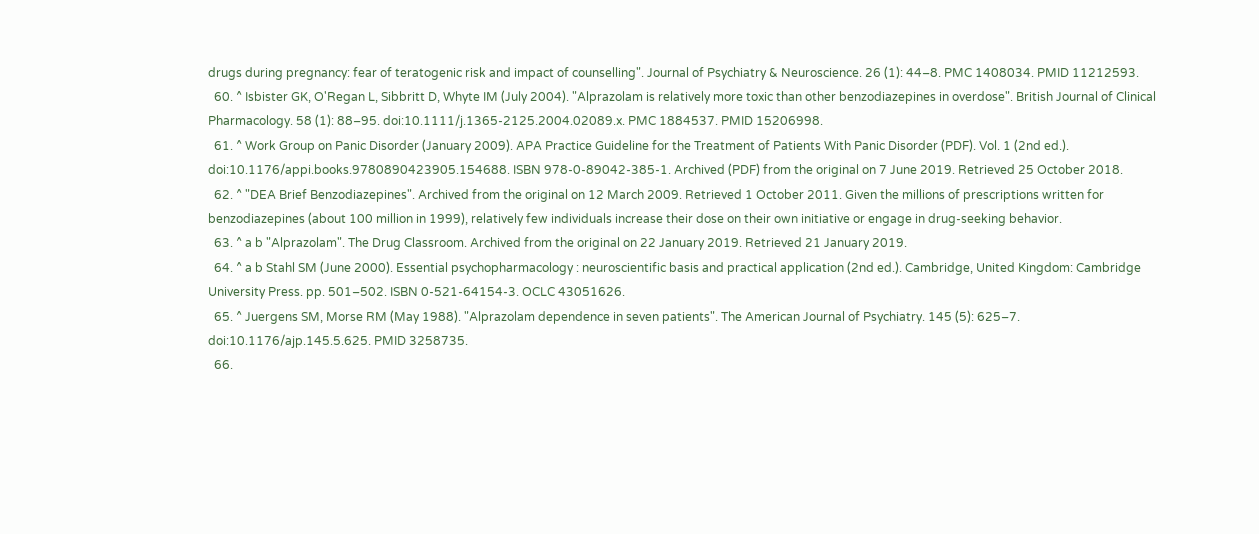drugs during pregnancy: fear of teratogenic risk and impact of counselling". Journal of Psychiatry & Neuroscience. 26 (1): 44–8. PMC 1408034. PMID 11212593.
  60. ^ Isbister GK, O'Regan L, Sibbritt D, Whyte IM (July 2004). "Alprazolam is relatively more toxic than other benzodiazepines in overdose". British Journal of Clinical Pharmacology. 58 (1): 88–95. doi:10.1111/j.1365-2125.2004.02089.x. PMC 1884537. PMID 15206998.
  61. ^ Work Group on Panic Disorder (January 2009). APA Practice Guideline for the Treatment of Patients With Panic Disorder (PDF). Vol. 1 (2nd ed.). doi:10.1176/appi.books.9780890423905.154688. ISBN 978-0-89042-385-1. Archived (PDF) from the original on 7 June 2019. Retrieved 25 October 2018.
  62. ^ "DEA Brief Benzodiazepines". Archived from the original on 12 March 2009. Retrieved 1 October 2011. Given the millions of prescriptions written for benzodiazepines (about 100 million in 1999), relatively few individuals increase their dose on their own initiative or engage in drug-seeking behavior.
  63. ^ a b "Alprazolam". The Drug Classroom. Archived from the original on 22 January 2019. Retrieved 21 January 2019.
  64. ^ a b Stahl SM (June 2000). Essential psychopharmacology : neuroscientific basis and practical application (2nd ed.). Cambridge, United Kingdom: Cambridge University Press. pp. 501–502. ISBN 0-521-64154-3. OCLC 43051626.
  65. ^ Juergens SM, Morse RM (May 1988). "Alprazolam dependence in seven patients". The American Journal of Psychiatry. 145 (5): 625–7. doi:10.1176/ajp.145.5.625. PMID 3258735.
  66.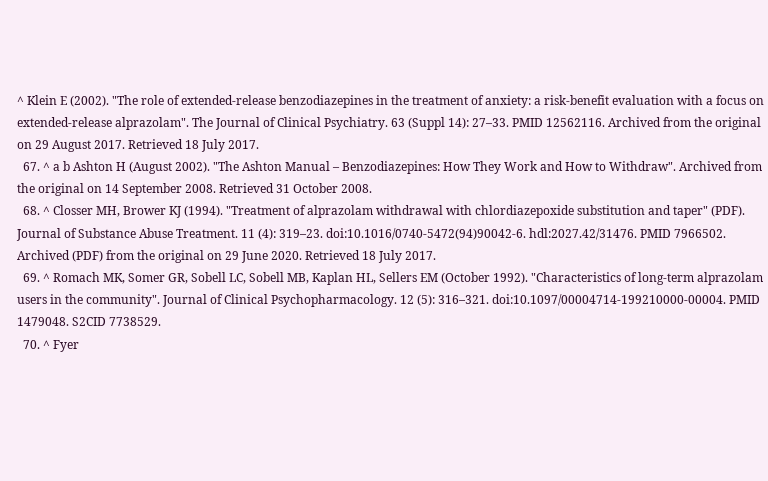^ Klein E (2002). "The role of extended-release benzodiazepines in the treatment of anxiety: a risk-benefit evaluation with a focus on extended-release alprazolam". The Journal of Clinical Psychiatry. 63 (Suppl 14): 27–33. PMID 12562116. Archived from the original on 29 August 2017. Retrieved 18 July 2017.
  67. ^ a b Ashton H (August 2002). "The Ashton Manual – Benzodiazepines: How They Work and How to Withdraw". Archived from the original on 14 September 2008. Retrieved 31 October 2008.
  68. ^ Closser MH, Brower KJ (1994). "Treatment of alprazolam withdrawal with chlordiazepoxide substitution and taper" (PDF). Journal of Substance Abuse Treatment. 11 (4): 319–23. doi:10.1016/0740-5472(94)90042-6. hdl:2027.42/31476. PMID 7966502. Archived (PDF) from the original on 29 June 2020. Retrieved 18 July 2017.
  69. ^ Romach MK, Somer GR, Sobell LC, Sobell MB, Kaplan HL, Sellers EM (October 1992). "Characteristics of long-term alprazolam users in the community". Journal of Clinical Psychopharmacology. 12 (5): 316–321. doi:10.1097/00004714-199210000-00004. PMID 1479048. S2CID 7738529.
  70. ^ Fyer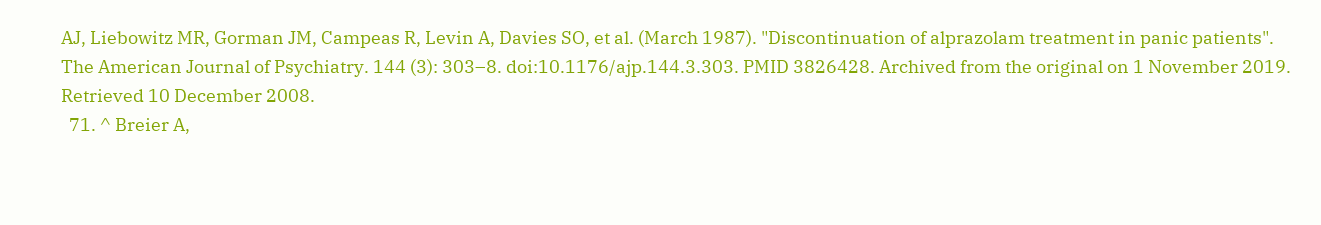AJ, Liebowitz MR, Gorman JM, Campeas R, Levin A, Davies SO, et al. (March 1987). "Discontinuation of alprazolam treatment in panic patients". The American Journal of Psychiatry. 144 (3): 303–8. doi:10.1176/ajp.144.3.303. PMID 3826428. Archived from the original on 1 November 2019. Retrieved 10 December 2008.
  71. ^ Breier A,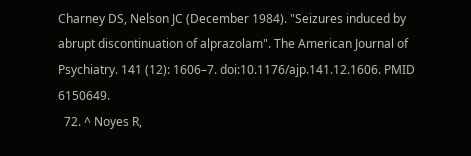Charney DS, Nelson JC (December 1984). "Seizures induced by abrupt discontinuation of alprazolam". The American Journal of Psychiatry. 141 (12): 1606–7. doi:10.1176/ajp.141.12.1606. PMID 6150649.
  72. ^ Noyes R,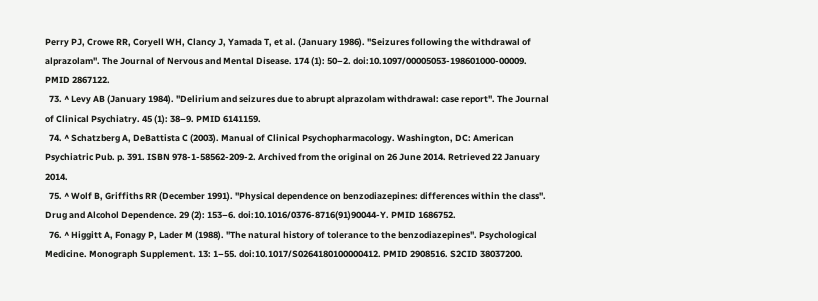Perry PJ, Crowe RR, Coryell WH, Clancy J, Yamada T, et al. (January 1986). "Seizures following the withdrawal of alprazolam". The Journal of Nervous and Mental Disease. 174 (1): 50–2. doi:10.1097/00005053-198601000-00009. PMID 2867122.
  73. ^ Levy AB (January 1984). "Delirium and seizures due to abrupt alprazolam withdrawal: case report". The Journal of Clinical Psychiatry. 45 (1): 38–9. PMID 6141159.
  74. ^ Schatzberg A, DeBattista C (2003). Manual of Clinical Psychopharmacology. Washington, DC: American Psychiatric Pub. p. 391. ISBN 978-1-58562-209-2. Archived from the original on 26 June 2014. Retrieved 22 January 2014.
  75. ^ Wolf B, Griffiths RR (December 1991). "Physical dependence on benzodiazepines: differences within the class". Drug and Alcohol Dependence. 29 (2): 153–6. doi:10.1016/0376-8716(91)90044-Y. PMID 1686752.
  76. ^ Higgitt A, Fonagy P, Lader M (1988). "The natural history of tolerance to the benzodiazepines". Psychological Medicine. Monograph Supplement. 13: 1–55. doi:10.1017/S0264180100000412. PMID 2908516. S2CID 38037200.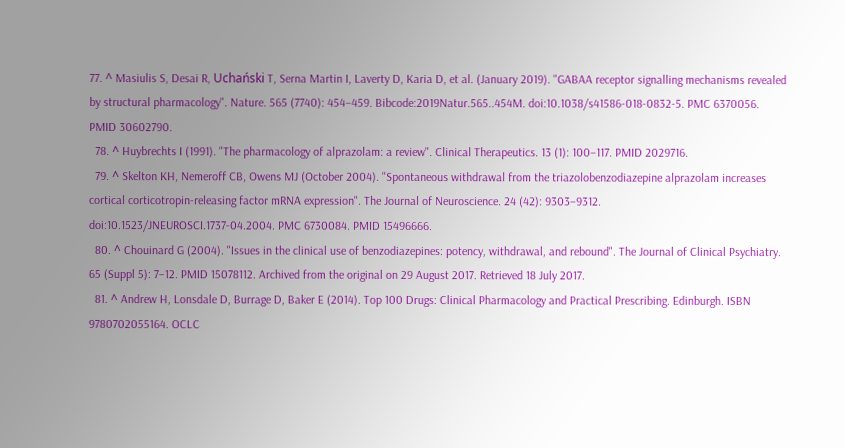77. ^ Masiulis S, Desai R, Uchański T, Serna Martin I, Laverty D, Karia D, et al. (January 2019). "GABAA receptor signalling mechanisms revealed by structural pharmacology". Nature. 565 (7740): 454–459. Bibcode:2019Natur.565..454M. doi:10.1038/s41586-018-0832-5. PMC 6370056. PMID 30602790.
  78. ^ Huybrechts I (1991). "The pharmacology of alprazolam: a review". Clinical Therapeutics. 13 (1): 100–117. PMID 2029716.
  79. ^ Skelton KH, Nemeroff CB, Owens MJ (October 2004). "Spontaneous withdrawal from the triazolobenzodiazepine alprazolam increases cortical corticotropin-releasing factor mRNA expression". The Journal of Neuroscience. 24 (42): 9303–9312. doi:10.1523/JNEUROSCI.1737-04.2004. PMC 6730084. PMID 15496666.
  80. ^ Chouinard G (2004). "Issues in the clinical use of benzodiazepines: potency, withdrawal, and rebound". The Journal of Clinical Psychiatry. 65 (Suppl 5): 7–12. PMID 15078112. Archived from the original on 29 August 2017. Retrieved 18 July 2017.
  81. ^ Andrew H, Lonsdale D, Burrage D, Baker E (2014). Top 100 Drugs: Clinical Pharmacology and Practical Prescribing. Edinburgh. ISBN 9780702055164. OCLC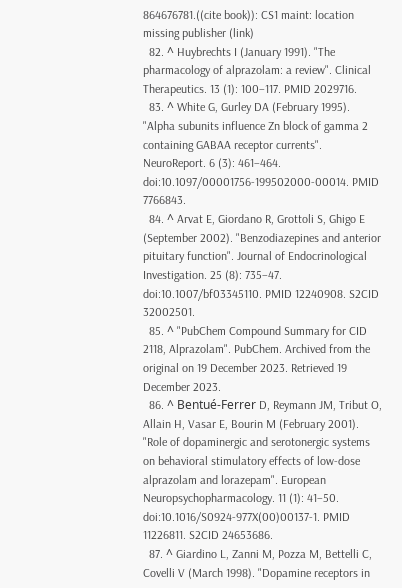864676781.((cite book)): CS1 maint: location missing publisher (link)
  82. ^ Huybrechts I (January 1991). "The pharmacology of alprazolam: a review". Clinical Therapeutics. 13 (1): 100–117. PMID 2029716.
  83. ^ White G, Gurley DA (February 1995). "Alpha subunits influence Zn block of gamma 2 containing GABAA receptor currents". NeuroReport. 6 (3): 461–464. doi:10.1097/00001756-199502000-00014. PMID 7766843.
  84. ^ Arvat E, Giordano R, Grottoli S, Ghigo E (September 2002). "Benzodiazepines and anterior pituitary function". Journal of Endocrinological Investigation. 25 (8): 735–47. doi:10.1007/bf03345110. PMID 12240908. S2CID 32002501.
  85. ^ "PubChem Compound Summary for CID 2118, Alprazolam". PubChem. Archived from the original on 19 December 2023. Retrieved 19 December 2023.
  86. ^ Bentué-Ferrer D, Reymann JM, Tribut O, Allain H, Vasar E, Bourin M (February 2001). "Role of dopaminergic and serotonergic systems on behavioral stimulatory effects of low-dose alprazolam and lorazepam". European Neuropsychopharmacology. 11 (1): 41–50. doi:10.1016/S0924-977X(00)00137-1. PMID 11226811. S2CID 24653686.
  87. ^ Giardino L, Zanni M, Pozza M, Bettelli C, Covelli V (March 1998). "Dopamine receptors in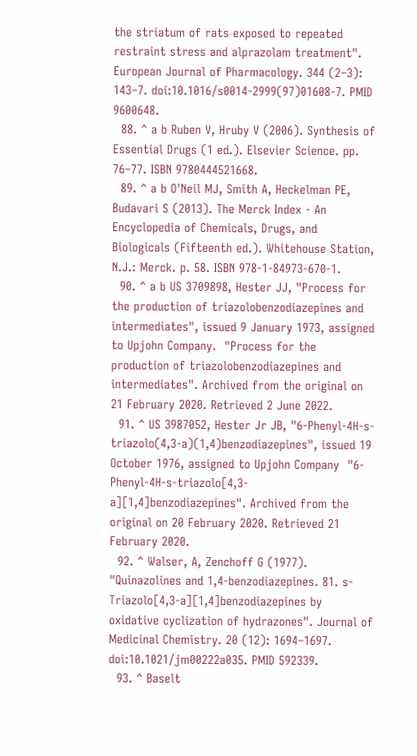the striatum of rats exposed to repeated restraint stress and alprazolam treatment". European Journal of Pharmacology. 344 (2–3): 143–7. doi:10.1016/s0014-2999(97)01608-7. PMID 9600648.
  88. ^ a b Ruben V, Hruby V (2006). Synthesis of Essential Drugs (1 ed.). Elsevier Science. pp. 76–77. ISBN 9780444521668.
  89. ^ a b O'Neil MJ, Smith A, Heckelman PE, Budavari S (2013). The Merck Index - An Encyclopedia of Chemicals, Drugs, and Biologicals (Fifteenth ed.). Whitehouse Station, N.J.: Merck. p. 58. ISBN 978-1-84973-670-1.
  90. ^ a b US 3709898, Hester JJ, "Process for the production of triazolobenzodiazepines and intermediates", issued 9 January 1973, assigned to Upjohn Company.  "Process for the production of triazolobenzodiazepines and intermediates". Archived from the original on 21 February 2020. Retrieved 2 June 2022.
  91. ^ US 3987052, Hester Jr JB, "6-Phenyl-4H-s-triazolo(4,3-a)(1,4)benzodiazepines", issued 19 October 1976, assigned to Upjohn Company  "6-Phenyl-4H-s-triazolo[4,3-a][1,4]benzodiazepines". Archived from the original on 20 February 2020. Retrieved 21 February 2020.
  92. ^ Walser, A, Zenchoff G (1977). "Quinazolines and 1,4-benzodiazepines. 81. s-Triazolo[4,3-a][1,4]benzodiazepines by oxidative cyclization of hydrazones". Journal of Medicinal Chemistry. 20 (12): 1694–1697. doi:10.1021/jm00222a035. PMID 592339.
  93. ^ Baselt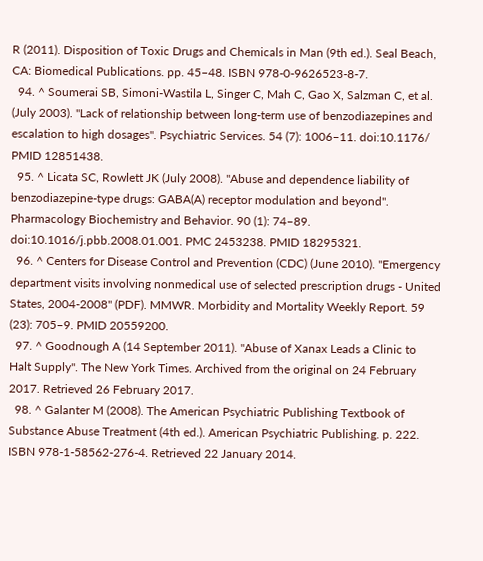R (2011). Disposition of Toxic Drugs and Chemicals in Man (9th ed.). Seal Beach, CA: Biomedical Publications. pp. 45–48. ISBN 978-0-9626523-8-7.
  94. ^ Soumerai SB, Simoni-Wastila L, Singer C, Mah C, Gao X, Salzman C, et al. (July 2003). "Lack of relationship between long-term use of benzodiazepines and escalation to high dosages". Psychiatric Services. 54 (7): 1006–11. doi:10.1176/ PMID 12851438.
  95. ^ Licata SC, Rowlett JK (July 2008). "Abuse and dependence liability of benzodiazepine-type drugs: GABA(A) receptor modulation and beyond". Pharmacology Biochemistry and Behavior. 90 (1): 74–89. doi:10.1016/j.pbb.2008.01.001. PMC 2453238. PMID 18295321.
  96. ^ Centers for Disease Control and Prevention (CDC) (June 2010). "Emergency department visits involving nonmedical use of selected prescription drugs - United States, 2004-2008" (PDF). MMWR. Morbidity and Mortality Weekly Report. 59 (23): 705–9. PMID 20559200.
  97. ^ Goodnough A (14 September 2011). "Abuse of Xanax Leads a Clinic to Halt Supply". The New York Times. Archived from the original on 24 February 2017. Retrieved 26 February 2017.
  98. ^ Galanter M (2008). The American Psychiatric Publishing Textbook of Substance Abuse Treatment (4th ed.). American Psychiatric Publishing. p. 222. ISBN 978-1-58562-276-4. Retrieved 22 January 2014.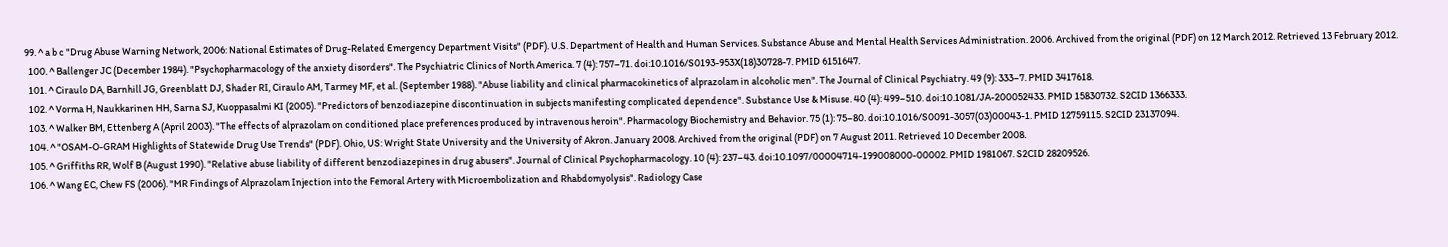99. ^ a b c "Drug Abuse Warning Network, 2006: National Estimates of Drug-Related Emergency Department Visits" (PDF). U.S. Department of Health and Human Services. Substance Abuse and Mental Health Services Administration. 2006. Archived from the original (PDF) on 12 March 2012. Retrieved 13 February 2012.
  100. ^ Ballenger JC (December 1984). "Psychopharmacology of the anxiety disorders". The Psychiatric Clinics of North America. 7 (4): 757–71. doi:10.1016/S0193-953X(18)30728-7. PMID 6151647.
  101. ^ Ciraulo DA, Barnhill JG, Greenblatt DJ, Shader RI, Ciraulo AM, Tarmey MF, et al. (September 1988). "Abuse liability and clinical pharmacokinetics of alprazolam in alcoholic men". The Journal of Clinical Psychiatry. 49 (9): 333–7. PMID 3417618.
  102. ^ Vorma H, Naukkarinen HH, Sarna SJ, Kuoppasalmi KI (2005). "Predictors of benzodiazepine discontinuation in subjects manifesting complicated dependence". Substance Use & Misuse. 40 (4): 499–510. doi:10.1081/JA-200052433. PMID 15830732. S2CID 1366333.
  103. ^ Walker BM, Ettenberg A (April 2003). "The effects of alprazolam on conditioned place preferences produced by intravenous heroin". Pharmacology Biochemistry and Behavior. 75 (1): 75–80. doi:10.1016/S0091-3057(03)00043-1. PMID 12759115. S2CID 23137094.
  104. ^ "OSAM-O-GRAM Highlights of Statewide Drug Use Trends" (PDF). Ohio, US: Wright State University and the University of Akron. January 2008. Archived from the original (PDF) on 7 August 2011. Retrieved 10 December 2008.
  105. ^ Griffiths RR, Wolf B (August 1990). "Relative abuse liability of different benzodiazepines in drug abusers". Journal of Clinical Psychopharmacology. 10 (4): 237–43. doi:10.1097/00004714-199008000-00002. PMID 1981067. S2CID 28209526.
  106. ^ Wang EC, Chew FS (2006). "MR Findings of Alprazolam Injection into the Femoral Artery with Microembolization and Rhabdomyolysis". Radiology Case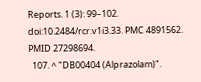Reports. 1 (3): 99–102. doi:10.2484/rcr.v1i3.33. PMC 4891562. PMID 27298694.
  107. ^ "DB00404 (Alprazolam)".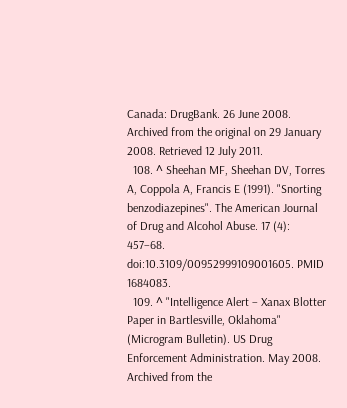Canada: DrugBank. 26 June 2008. Archived from the original on 29 January 2008. Retrieved 12 July 2011.
  108. ^ Sheehan MF, Sheehan DV, Torres A, Coppola A, Francis E (1991). "Snorting benzodiazepines". The American Journal of Drug and Alcohol Abuse. 17 (4): 457–68. doi:10.3109/00952999109001605. PMID 1684083.
  109. ^ "Intelligence Alert – Xanax Blotter Paper in Bartlesville, Oklahoma" (Microgram Bulletin). US Drug Enforcement Administration. May 2008. Archived from the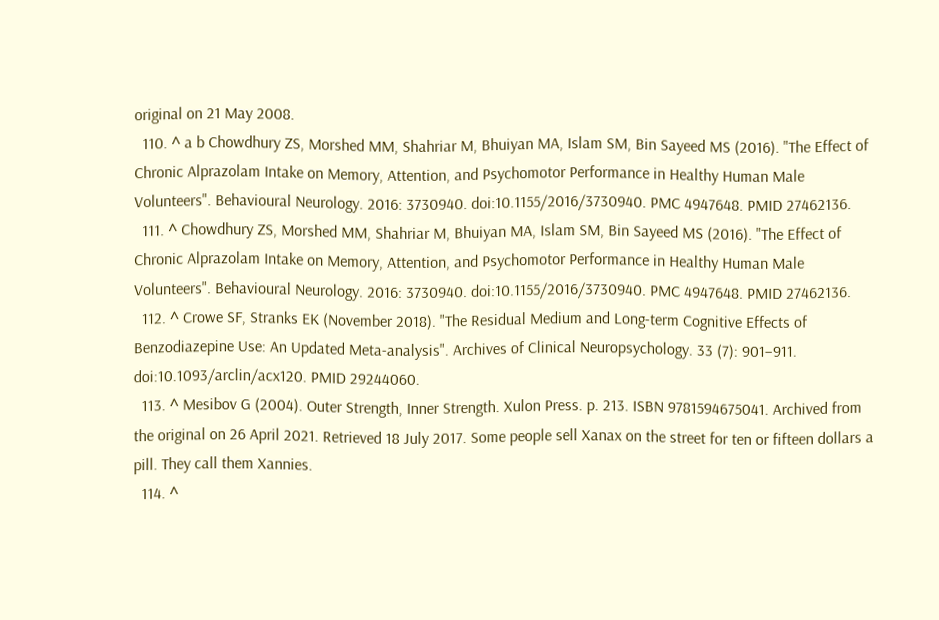original on 21 May 2008.
  110. ^ a b Chowdhury ZS, Morshed MM, Shahriar M, Bhuiyan MA, Islam SM, Bin Sayeed MS (2016). "The Effect of Chronic Alprazolam Intake on Memory, Attention, and Psychomotor Performance in Healthy Human Male Volunteers". Behavioural Neurology. 2016: 3730940. doi:10.1155/2016/3730940. PMC 4947648. PMID 27462136.
  111. ^ Chowdhury ZS, Morshed MM, Shahriar M, Bhuiyan MA, Islam SM, Bin Sayeed MS (2016). "The Effect of Chronic Alprazolam Intake on Memory, Attention, and Psychomotor Performance in Healthy Human Male Volunteers". Behavioural Neurology. 2016: 3730940. doi:10.1155/2016/3730940. PMC 4947648. PMID 27462136.
  112. ^ Crowe SF, Stranks EK (November 2018). "The Residual Medium and Long-term Cognitive Effects of Benzodiazepine Use: An Updated Meta-analysis". Archives of Clinical Neuropsychology. 33 (7): 901–911. doi:10.1093/arclin/acx120. PMID 29244060.
  113. ^ Mesibov G (2004). Outer Strength, Inner Strength. Xulon Press. p. 213. ISBN 9781594675041. Archived from the original on 26 April 2021. Retrieved 18 July 2017. Some people sell Xanax on the street for ten or fifteen dollars a pill. They call them Xannies.
  114. ^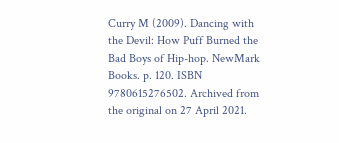Curry M (2009). Dancing with the Devil: How Puff Burned the Bad Boys of Hip-hop. NewMark Books. p. 120. ISBN 9780615276502. Archived from the original on 27 April 2021.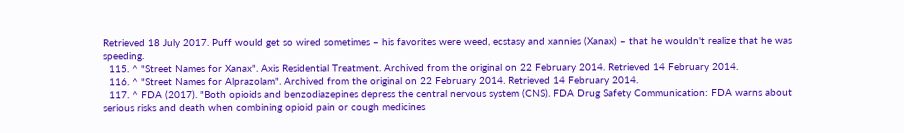Retrieved 18 July 2017. Puff would get so wired sometimes – his favorites were weed, ecstasy and xannies (Xanax) – that he wouldn't realize that he was speeding.
  115. ^ "Street Names for Xanax". Axis Residential Treatment. Archived from the original on 22 February 2014. Retrieved 14 February 2014.
  116. ^ "Street Names for Alprazolam". Archived from the original on 22 February 2014. Retrieved 14 February 2014.
  117. ^ FDA (2017). "Both opioids and benzodiazepines depress the central nervous system (CNS). FDA Drug Safety Communication: FDA warns about serious risks and death when combining opioid pain or cough medicines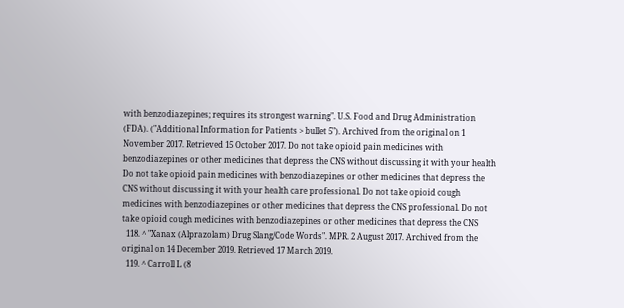with benzodiazepines; requires its strongest warning". U.S. Food and Drug Administration (FDA). ("Additional Information for Patients > bullet 5"). Archived from the original on 1 November 2017. Retrieved 15 October 2017. Do not take opioid pain medicines with benzodiazepines or other medicines that depress the CNS without discussing it with your health Do not take opioid pain medicines with benzodiazepines or other medicines that depress the CNS without discussing it with your health care professional. Do not take opioid cough medicines with benzodiazepines or other medicines that depress the CNS professional. Do not take opioid cough medicines with benzodiazepines or other medicines that depress the CNS
  118. ^ "Xanax (Alprazolam) Drug Slang/Code Words". MPR. 2 August 2017. Archived from the original on 14 December 2019. Retrieved 17 March 2019.
  119. ^ Carroll L (8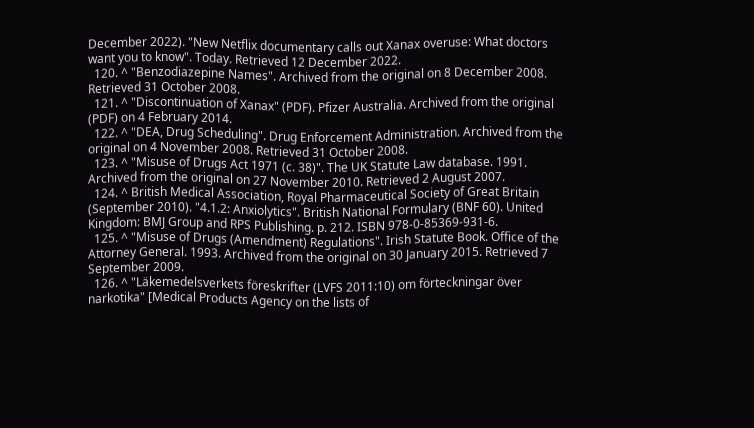December 2022). "New Netflix documentary calls out Xanax overuse: What doctors want you to know". Today. Retrieved 12 December 2022.
  120. ^ "Benzodiazepine Names". Archived from the original on 8 December 2008. Retrieved 31 October 2008.
  121. ^ "Discontinuation of Xanax" (PDF). Pfizer Australia. Archived from the original (PDF) on 4 February 2014.
  122. ^ "DEA, Drug Scheduling". Drug Enforcement Administration. Archived from the original on 4 November 2008. Retrieved 31 October 2008.
  123. ^ "Misuse of Drugs Act 1971 (c. 38)". The UK Statute Law database. 1991. Archived from the original on 27 November 2010. Retrieved 2 August 2007.
  124. ^ British Medical Association, Royal Pharmaceutical Society of Great Britain (September 2010). "4.1.2: Anxiolytics". British National Formulary (BNF 60). United Kingdom: BMJ Group and RPS Publishing. p. 212. ISBN 978-0-85369-931-6.
  125. ^ "Misuse of Drugs (Amendment) Regulations". Irish Statute Book. Office of the Attorney General. 1993. Archived from the original on 30 January 2015. Retrieved 7 September 2009.
  126. ^ "Läkemedelsverkets föreskrifter (LVFS 2011:10) om förteckningar över narkotika" [Medical Products Agency on the lists of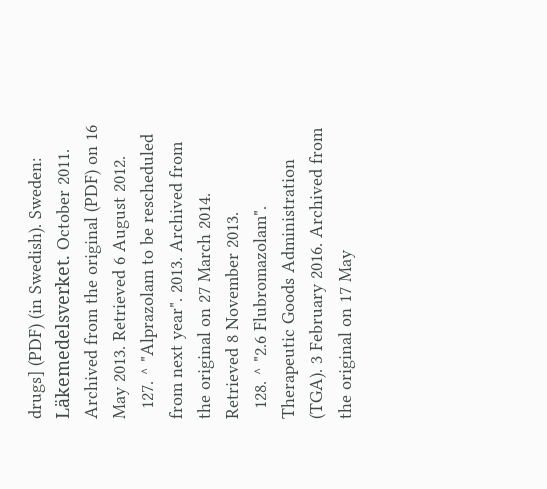drugs] (PDF) (in Swedish). Sweden: Läkemedelsverket. October 2011. Archived from the original (PDF) on 16 May 2013. Retrieved 6 August 2012.
  127. ^ "Alprazolam to be rescheduled from next year". 2013. Archived from the original on 27 March 2014. Retrieved 8 November 2013.
  128. ^ "2.6 Flubromazolam". Therapeutic Goods Administration (TGA). 3 February 2016. Archived from the original on 17 May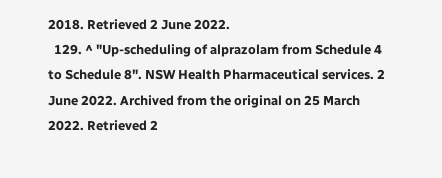2018. Retrieved 2 June 2022.
  129. ^ "Up-scheduling of alprazolam from Schedule 4 to Schedule 8". NSW Health Pharmaceutical services. 2 June 2022. Archived from the original on 25 March 2022. Retrieved 2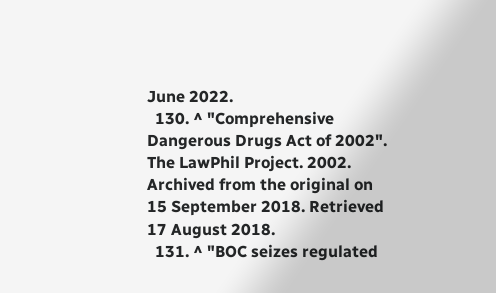June 2022.
  130. ^ "Comprehensive Dangerous Drugs Act of 2002". The LawPhil Project. 2002. Archived from the original on 15 September 2018. Retrieved 17 August 2018.
  131. ^ "BOC seizes regulated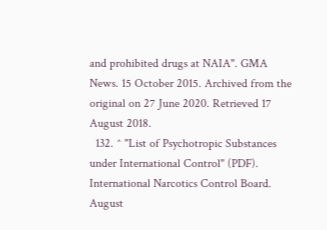and prohibited drugs at NAIA". GMA News. 15 October 2015. Archived from the original on 27 June 2020. Retrieved 17 August 2018.
  132. ^ "List of Psychotropic Substances under International Control" (PDF). International Narcotics Control Board. August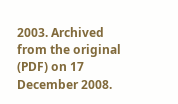2003. Archived from the original (PDF) on 17 December 2008.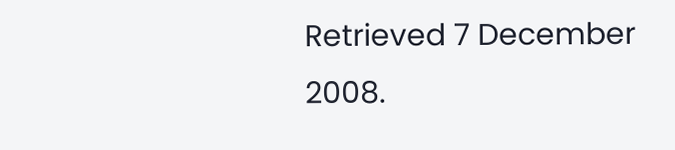Retrieved 7 December 2008.